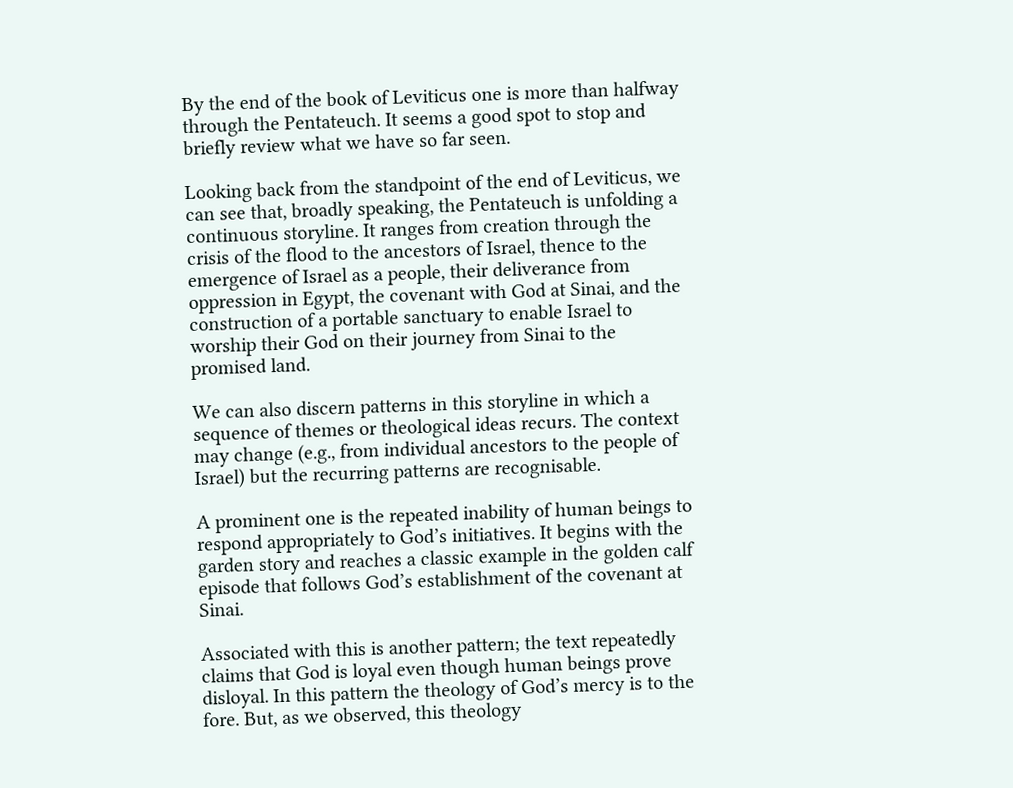By the end of the book of Leviticus one is more than halfway through the Pentateuch. It seems a good spot to stop and briefly review what we have so far seen.

Looking back from the standpoint of the end of Leviticus, we can see that, broadly speaking, the Pentateuch is unfolding a continuous storyline. It ranges from creation through the crisis of the flood to the ancestors of Israel, thence to the emergence of Israel as a people, their deliverance from oppression in Egypt, the covenant with God at Sinai, and the construction of a portable sanctuary to enable Israel to worship their God on their journey from Sinai to the promised land.

We can also discern patterns in this storyline in which a sequence of themes or theological ideas recurs. The context may change (e.g., from individual ancestors to the people of Israel) but the recurring patterns are recognisable.

A prominent one is the repeated inability of human beings to respond appropriately to God’s initiatives. It begins with the garden story and reaches a classic example in the golden calf episode that follows God’s establishment of the covenant at Sinai.

Associated with this is another pattern; the text repeatedly claims that God is loyal even though human beings prove disloyal. In this pattern the theology of God’s mercy is to the fore. But, as we observed, this theology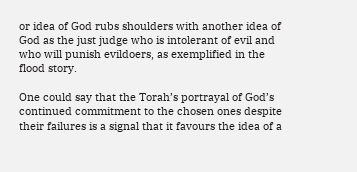or idea of God rubs shoulders with another idea of God as the just judge who is intolerant of evil and who will punish evildoers, as exemplified in the flood story.

One could say that the Torah’s portrayal of God’s continued commitment to the chosen ones despite their failures is a signal that it favours the idea of a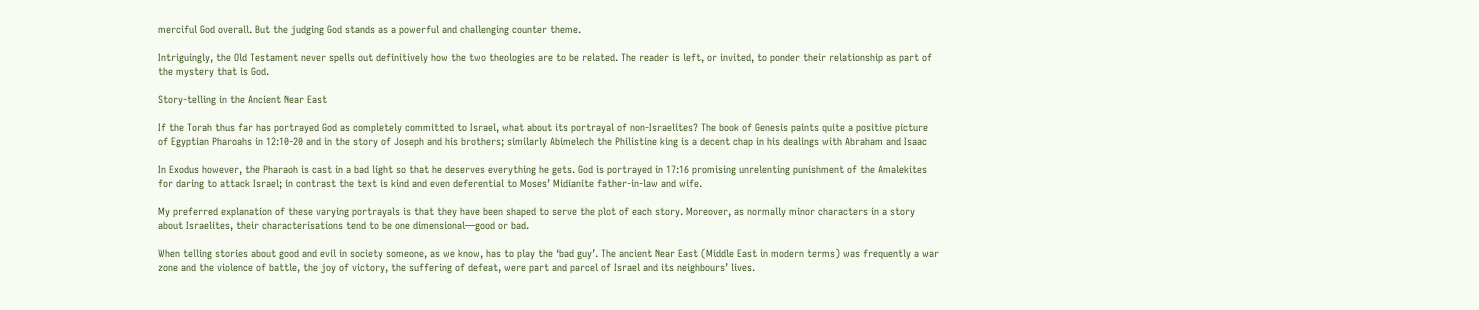merciful God overall. But the judging God stands as a powerful and challenging counter theme.

Intriguingly, the Old Testament never spells out definitively how the two theologies are to be related. The reader is left, or invited, to ponder their relationship as part of the mystery that is God.

Story-telling in the Ancient Near East

If the Torah thus far has portrayed God as completely committed to Israel, what about its portrayal of non-Israelites? The book of Genesis paints quite a positive picture of Egyptian Pharoahs in 12:10-20 and in the story of Joseph and his brothers; similarly Abimelech the Philistine king is a decent chap in his dealings with Abraham and Isaac

In Exodus however, the Pharaoh is cast in a bad light so that he deserves everything he gets. God is portrayed in 17:16 promising unrelenting punishment of the Amalekites for daring to attack Israel; in contrast the text is kind and even deferential to Moses’ Midianite father-in-law and wife.

My preferred explanation of these varying portrayals is that they have been shaped to serve the plot of each story. Moreover, as normally minor characters in a story about Israelites, their characterisations tend to be one dimensional—good or bad.

When telling stories about good and evil in society someone, as we know, has to play the ‘bad guy’. The ancient Near East (Middle East in modern terms) was frequently a war zone and the violence of battle, the joy of victory, the suffering of defeat, were part and parcel of Israel and its neighbours’ lives.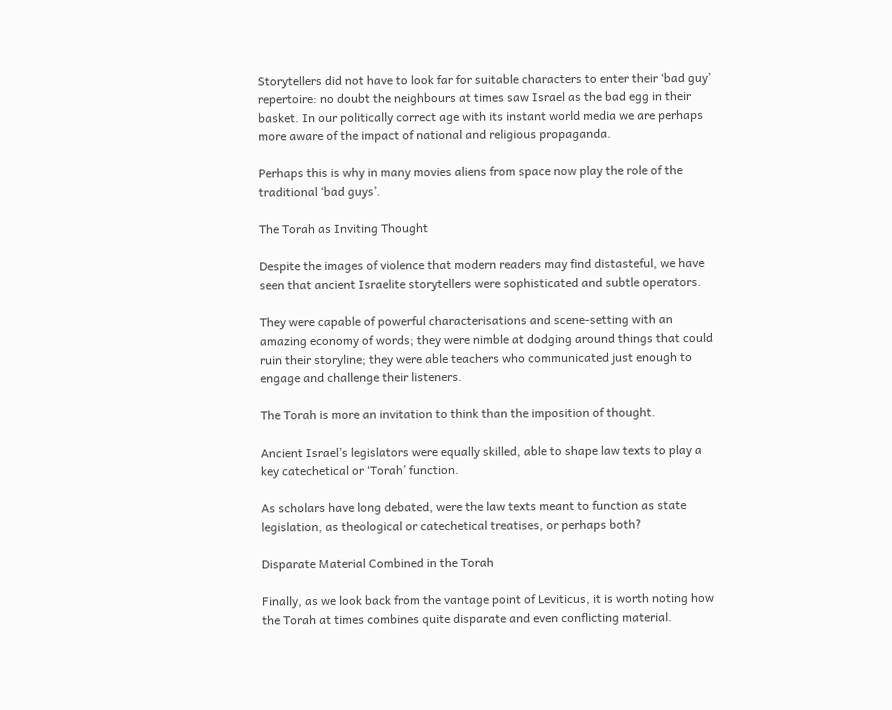Storytellers did not have to look far for suitable characters to enter their ‘bad guy’ repertoire: no doubt the neighbours at times saw Israel as the bad egg in their basket. In our politically correct age with its instant world media we are perhaps more aware of the impact of national and religious propaganda.

Perhaps this is why in many movies aliens from space now play the role of the traditional ‘bad guys’.

The Torah as Inviting Thought

Despite the images of violence that modern readers may find distasteful, we have seen that ancient Israelite storytellers were sophisticated and subtle operators.

They were capable of powerful characterisations and scene-setting with an amazing economy of words; they were nimble at dodging around things that could ruin their storyline; they were able teachers who communicated just enough to engage and challenge their listeners.

The Torah is more an invitation to think than the imposition of thought.

Ancient Israel’s legislators were equally skilled, able to shape law texts to play a key catechetical or ‘Torah’ function.

As scholars have long debated, were the law texts meant to function as state legislation, as theological or catechetical treatises, or perhaps both?

Disparate Material Combined in the Torah

Finally, as we look back from the vantage point of Leviticus, it is worth noting how the Torah at times combines quite disparate and even conflicting material.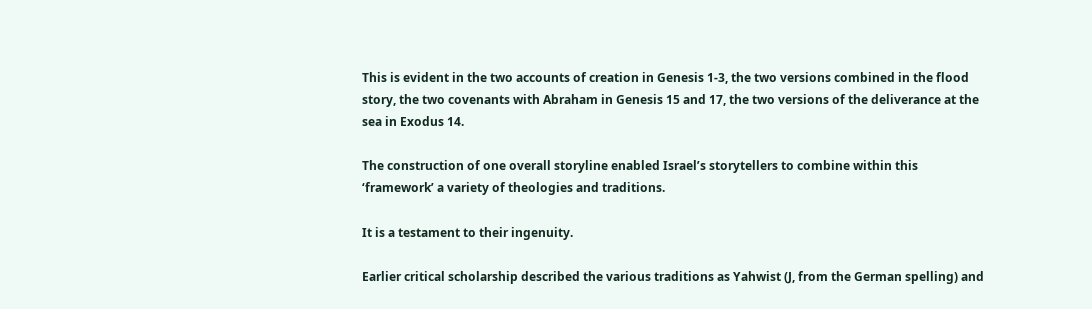This is evident in the two accounts of creation in Genesis 1-3, the two versions combined in the flood story, the two covenants with Abraham in Genesis 15 and 17, the two versions of the deliverance at the sea in Exodus 14.

The construction of one overall storyline enabled Israel’s storytellers to combine within this ‘framework’ a variety of theologies and traditions.

It is a testament to their ingenuity.

Earlier critical scholarship described the various traditions as Yahwist (J, from the German spelling) and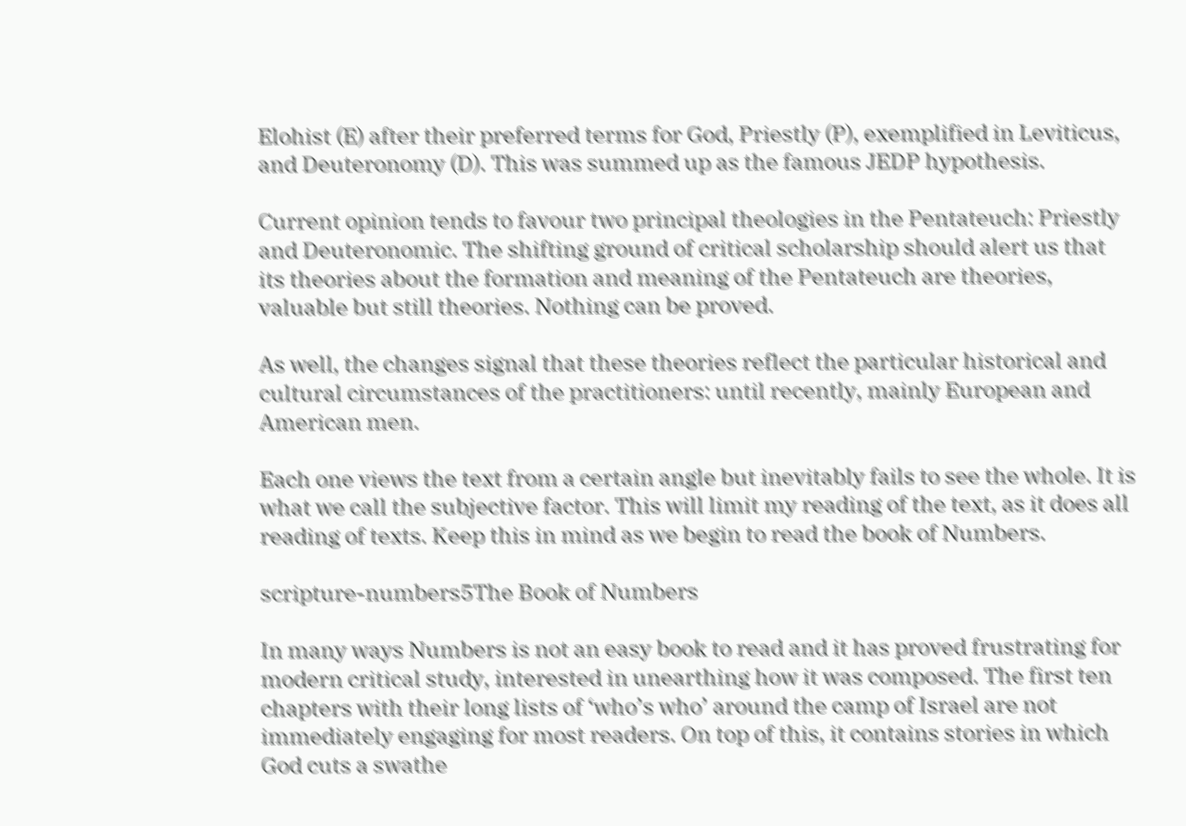Elohist (E) after their preferred terms for God, Priestly (P), exemplified in Leviticus, and Deuteronomy (D). This was summed up as the famous JEDP hypothesis.

Current opinion tends to favour two principal theologies in the Pentateuch: Priestly and Deuteronomic. The shifting ground of critical scholarship should alert us that its theories about the formation and meaning of the Pentateuch are theories, valuable but still theories. Nothing can be proved.

As well, the changes signal that these theories reflect the particular historical and cultural circumstances of the practitioners: until recently, mainly European and American men.

Each one views the text from a certain angle but inevitably fails to see the whole. It is what we call the subjective factor. This will limit my reading of the text, as it does all reading of texts. Keep this in mind as we begin to read the book of Numbers.

scripture-numbers5The Book of Numbers

In many ways Numbers is not an easy book to read and it has proved frustrating for modern critical study, interested in unearthing how it was composed. The first ten chapters with their long lists of ‘who’s who’ around the camp of Israel are not immediately engaging for most readers. On top of this, it contains stories in which God cuts a swathe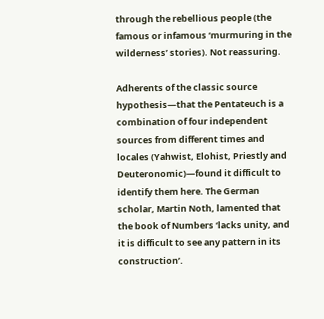through the rebellious people (the famous or infamous ‘murmuring in the wilderness’ stories). Not reassuring.

Adherents of the classic source hypothesis—that the Pentateuch is a combination of four independent sources from different times and locales (Yahwist, Elohist, Priestly and Deuteronomic)—found it difficult to identify them here. The German scholar, Martin Noth, lamented that the book of Numbers ‘lacks unity, and it is difficult to see any pattern in its construction’.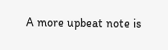A more upbeat note is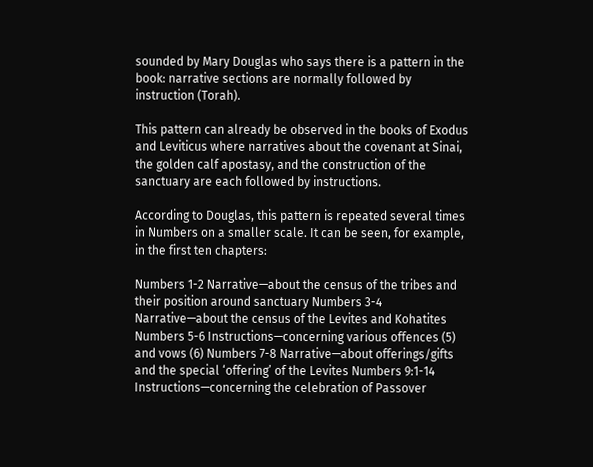sounded by Mary Douglas who says there is a pattern in the book: narrative sections are normally followed by instruction (Torah).

This pattern can already be observed in the books of Exodus and Leviticus where narratives about the covenant at Sinai, the golden calf apostasy, and the construction of the sanctuary are each followed by instructions.

According to Douglas, this pattern is repeated several times in Numbers on a smaller scale. It can be seen, for example, in the first ten chapters:

Numbers 1-2 Narrative—about the census of the tribes and their position around sanctuary Numbers 3-4 Narrative—about the census of the Levites and Kohatites Numbers 5-6 Instructions—concerning various offences (5) and vows (6) Numbers 7-8 Narrative—about offerings/gifts and the special ‘offering’ of the Levites Numbers 9:1-14 Instructions—concerning the celebration of Passover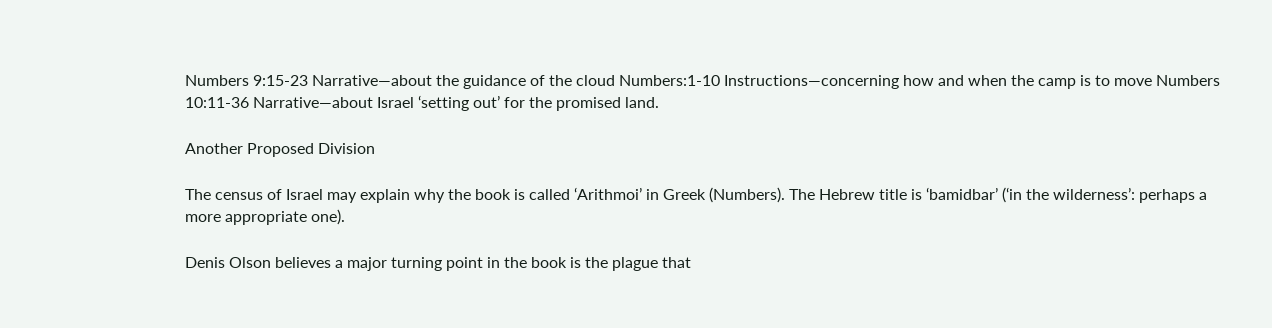Numbers 9:15-23 Narrative—about the guidance of the cloud Numbers:1-10 Instructions—concerning how and when the camp is to move Numbers 10:11-36 Narrative—about Israel ‘setting out’ for the promised land.

Another Proposed Division

The census of Israel may explain why the book is called ‘Arithmoi’ in Greek (Numbers). The Hebrew title is ‘bamidbar’ (‘in the wilderness’: perhaps a more appropriate one).

Denis Olson believes a major turning point in the book is the plague that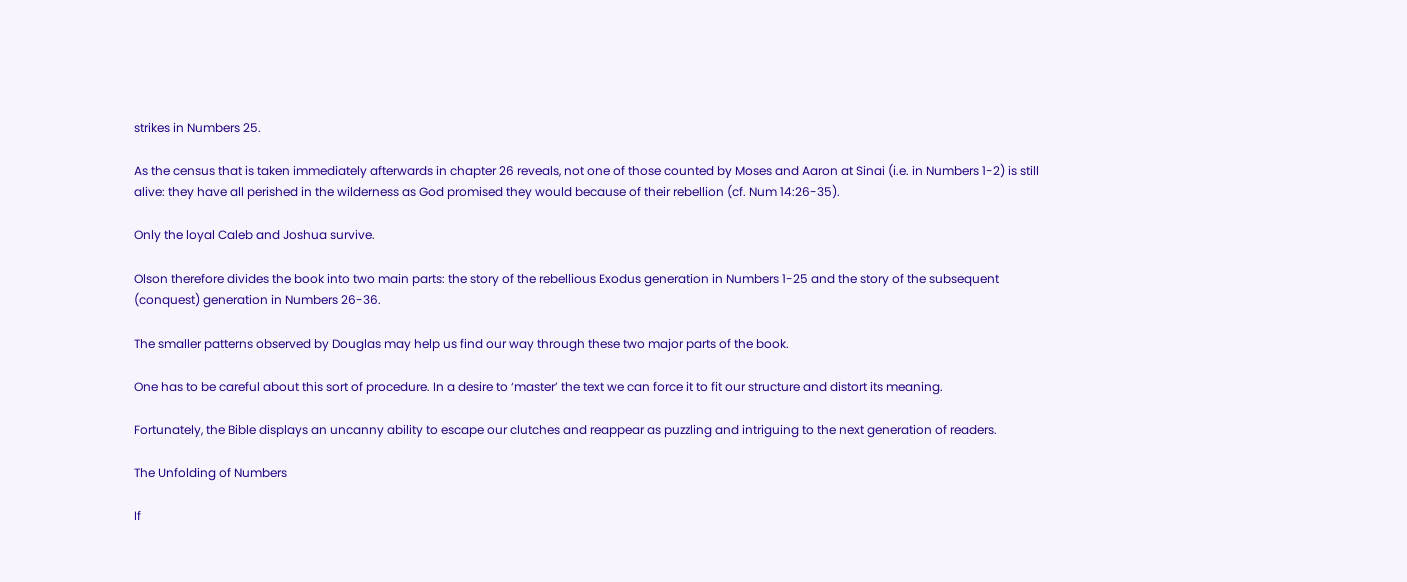strikes in Numbers 25.

As the census that is taken immediately afterwards in chapter 26 reveals, not one of those counted by Moses and Aaron at Sinai (i.e. in Numbers 1-2) is still alive: they have all perished in the wilderness as God promised they would because of their rebellion (cf. Num 14:26-35).

Only the loyal Caleb and Joshua survive.

Olson therefore divides the book into two main parts: the story of the rebellious Exodus generation in Numbers 1-25 and the story of the subsequent (conquest) generation in Numbers 26-36.

The smaller patterns observed by Douglas may help us find our way through these two major parts of the book.

One has to be careful about this sort of procedure. In a desire to ‘master’ the text we can force it to fit our structure and distort its meaning.

Fortunately, the Bible displays an uncanny ability to escape our clutches and reappear as puzzling and intriguing to the next generation of readers.

The Unfolding of Numbers

If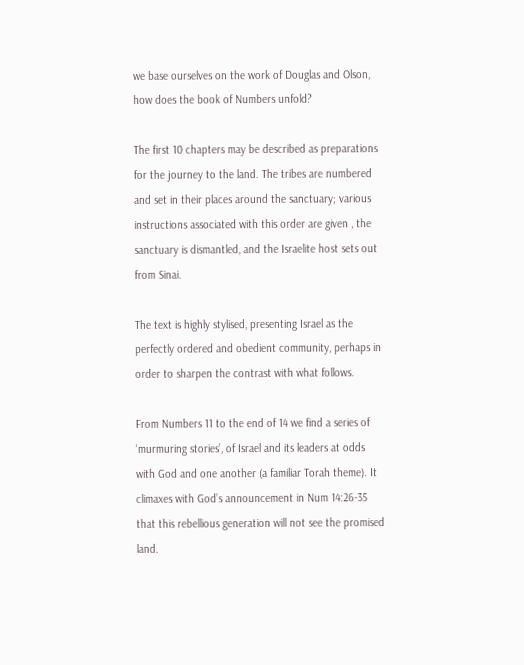we base ourselves on the work of Douglas and Olson, how does the book of Numbers unfold?

The first 10 chapters may be described as preparations for the journey to the land. The tribes are numbered and set in their places around the sanctuary; various instructions associated with this order are given , the sanctuary is dismantled, and the Israelite host sets out from Sinai.

The text is highly stylised, presenting Israel as the perfectly ordered and obedient community, perhaps in order to sharpen the contrast with what follows.

From Numbers 11 to the end of 14 we find a series of ‘murmuring stories’, of Israel and its leaders at odds with God and one another (a familiar Torah theme). It climaxes with God’s announcement in Num 14:26-35 that this rebellious generation will not see the promised land.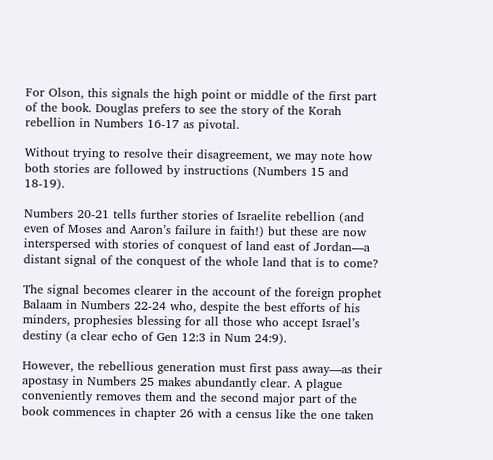For Olson, this signals the high point or middle of the first part of the book. Douglas prefers to see the story of the Korah rebellion in Numbers 16-17 as pivotal.

Without trying to resolve their disagreement, we may note how both stories are followed by instructions (Numbers 15 and 18-19).

Numbers 20-21 tells further stories of Israelite rebellion (and even of Moses and Aaron’s failure in faith!) but these are now interspersed with stories of conquest of land east of Jordan—a distant signal of the conquest of the whole land that is to come?

The signal becomes clearer in the account of the foreign prophet Balaam in Numbers 22-24 who, despite the best efforts of his minders, prophesies blessing for all those who accept Israel’s destiny (a clear echo of Gen 12:3 in Num 24:9).

However, the rebellious generation must first pass away—as their apostasy in Numbers 25 makes abundantly clear. A plague conveniently removes them and the second major part of the book commences in chapter 26 with a census like the one taken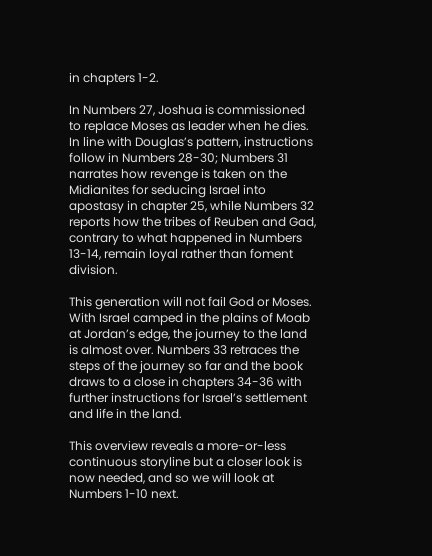in chapters 1-2.

In Numbers 27, Joshua is commissioned to replace Moses as leader when he dies. In line with Douglas’s pattern, instructions follow in Numbers 28-30; Numbers 31 narrates how revenge is taken on the Midianites for seducing Israel into apostasy in chapter 25, while Numbers 32 reports how the tribes of Reuben and Gad, contrary to what happened in Numbers 13-14, remain loyal rather than foment division.

This generation will not fail God or Moses. With Israel camped in the plains of Moab at Jordan’s edge, the journey to the land is almost over. Numbers 33 retraces the steps of the journey so far and the book draws to a close in chapters 34-36 with further instructions for Israel’s settlement and life in the land.

This overview reveals a more-or-less continuous storyline but a closer look is now needed, and so we will look at Numbers 1-10 next.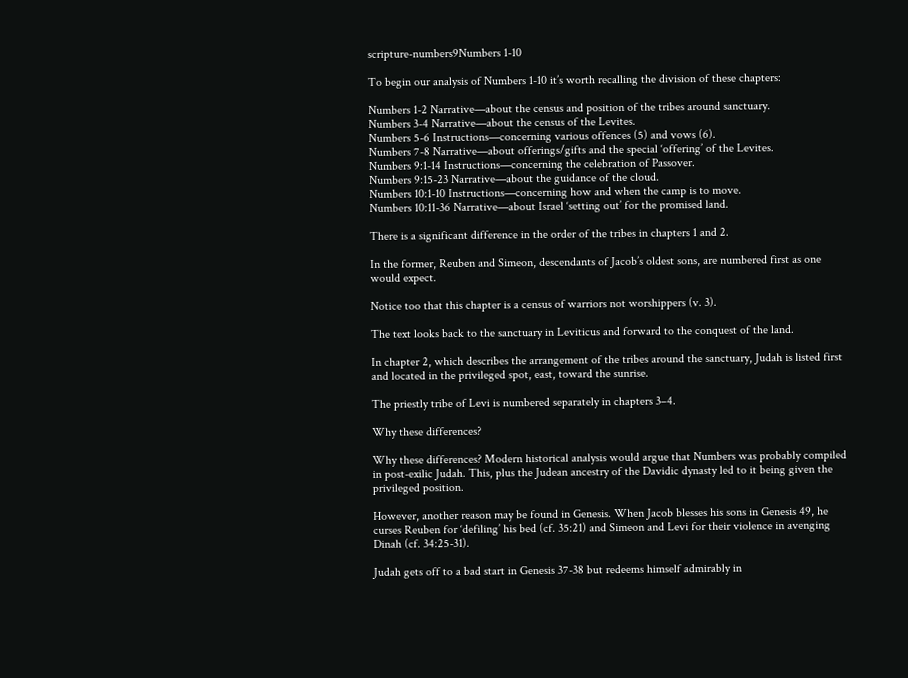scripture-numbers9Numbers 1-10

To begin our analysis of Numbers 1-10 it’s worth recalling the division of these chapters:

Numbers 1-2 Narrative—about the census and position of the tribes around sanctuary.
Numbers 3-4 Narrative—about the census of the Levites.
Numbers 5-6 Instructions—concerning various offences (5) and vows (6).
Numbers 7-8 Narrative—about offerings/gifts and the special ‘offering’ of the Levites.
Numbers 9:1-14 Instructions—concerning the celebration of Passover.
Numbers 9:15-23 Narrative—about the guidance of the cloud.
Numbers 10:1-10 Instructions—concerning how and when the camp is to move.
Numbers 10:11-36 Narrative—about Israel ‘setting out’ for the promised land.

There is a significant difference in the order of the tribes in chapters 1 and 2.

In the former, Reuben and Simeon, descendants of Jacob’s oldest sons, are numbered first as one would expect.

Notice too that this chapter is a census of warriors not worshippers (v. 3).

The text looks back to the sanctuary in Leviticus and forward to the conquest of the land.

In chapter 2, which describes the arrangement of the tribes around the sanctuary, Judah is listed first and located in the privileged spot, east, toward the sunrise.

The priestly tribe of Levi is numbered separately in chapters 3–4.

Why these differences?

Why these differences? Modern historical analysis would argue that Numbers was probably compiled in post-exilic Judah. This, plus the Judean ancestry of the Davidic dynasty led to it being given the privileged position.

However, another reason may be found in Genesis. When Jacob blesses his sons in Genesis 49, he curses Reuben for ‘defiling’ his bed (cf. 35:21) and Simeon and Levi for their violence in avenging Dinah (cf. 34:25-31).

Judah gets off to a bad start in Genesis 37-38 but redeems himself admirably in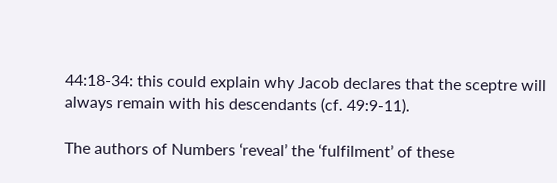44:18-34: this could explain why Jacob declares that the sceptre will always remain with his descendants (cf. 49:9-11).

The authors of Numbers ‘reveal’ the ‘fulfilment’ of these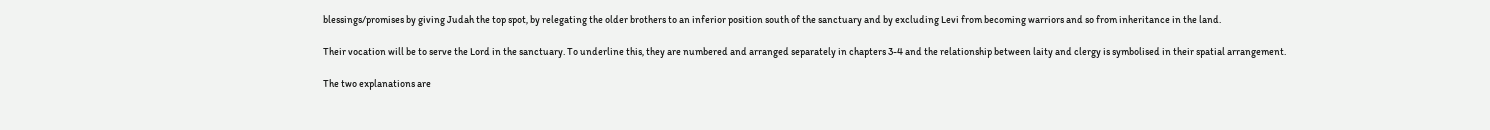blessings/promises by giving Judah the top spot, by relegating the older brothers to an inferior position south of the sanctuary and by excluding Levi from becoming warriors and so from inheritance in the land.

Their vocation will be to serve the Lord in the sanctuary. To underline this, they are numbered and arranged separately in chapters 3-4 and the relationship between laity and clergy is symbolised in their spatial arrangement.

The two explanations are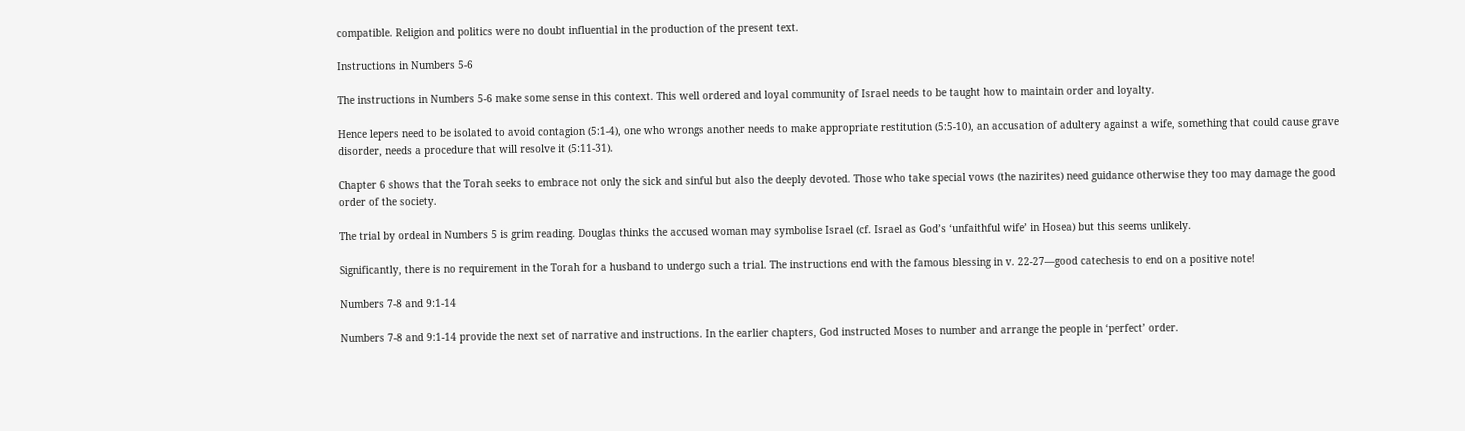compatible. Religion and politics were no doubt influential in the production of the present text.

Instructions in Numbers 5-6

The instructions in Numbers 5-6 make some sense in this context. This well ordered and loyal community of Israel needs to be taught how to maintain order and loyalty.

Hence lepers need to be isolated to avoid contagion (5:1-4), one who wrongs another needs to make appropriate restitution (5:5-10), an accusation of adultery against a wife, something that could cause grave disorder, needs a procedure that will resolve it (5:11-31).

Chapter 6 shows that the Torah seeks to embrace not only the sick and sinful but also the deeply devoted. Those who take special vows (the nazirites) need guidance otherwise they too may damage the good order of the society.

The trial by ordeal in Numbers 5 is grim reading. Douglas thinks the accused woman may symbolise Israel (cf. Israel as God’s ‘unfaithful wife’ in Hosea) but this seems unlikely.

Significantly, there is no requirement in the Torah for a husband to undergo such a trial. The instructions end with the famous blessing in v. 22-27—good catechesis to end on a positive note!

Numbers 7-8 and 9:1-14

Numbers 7-8 and 9:1-14 provide the next set of narrative and instructions. In the earlier chapters, God instructed Moses to number and arrange the people in ‘perfect’ order.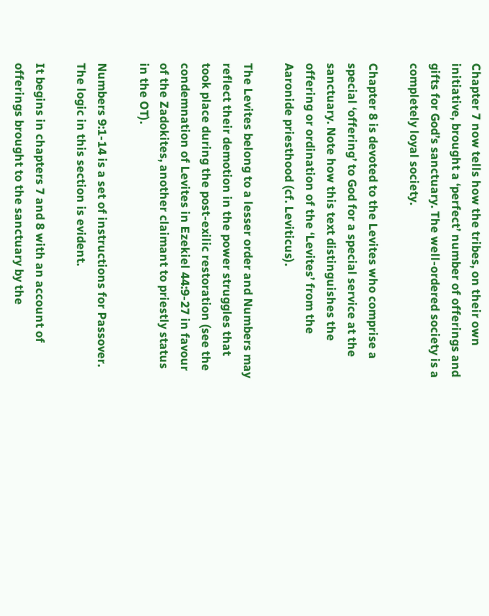Chapter 7 now tells how the tribes, on their own initiative, brought a ‘perfect’ number of offerings and gifts for God’s sanctuary. The well-ordered society is a completely loyal society.

Chapter 8 is devoted to the Levites who comprise a special ‘offering’ to God for a special service at the sanctuary. Note how this text distinguishes the offering or ordination of the ‘Levites’ from the Aaronide priesthood (cf. Leviticus).

The Levites belong to a lesser order and Numbers may reflect their demotion in the power struggles that took place during the post-exilic restoration (see the condemnation of Levites in Ezekiel 44:9-27 in favour of the Zadokites, another claimant to priestly status in the OT).

Numbers 9:1-14 is a set of instructions for Passover. The logic in this section is evident.

It begins in chapters 7 and 8 with an account of offerings brought to the sanctuary by the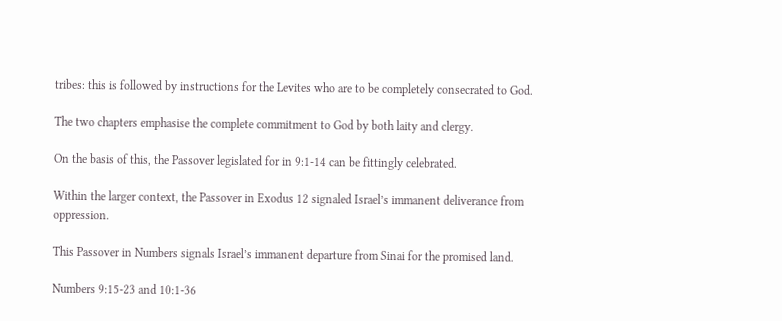tribes: this is followed by instructions for the Levites who are to be completely consecrated to God.

The two chapters emphasise the complete commitment to God by both laity and clergy.

On the basis of this, the Passover legislated for in 9:1-14 can be fittingly celebrated.

Within the larger context, the Passover in Exodus 12 signaled Israel’s immanent deliverance from oppression.

This Passover in Numbers signals Israel’s immanent departure from Sinai for the promised land.

Numbers 9:15-23 and 10:1-36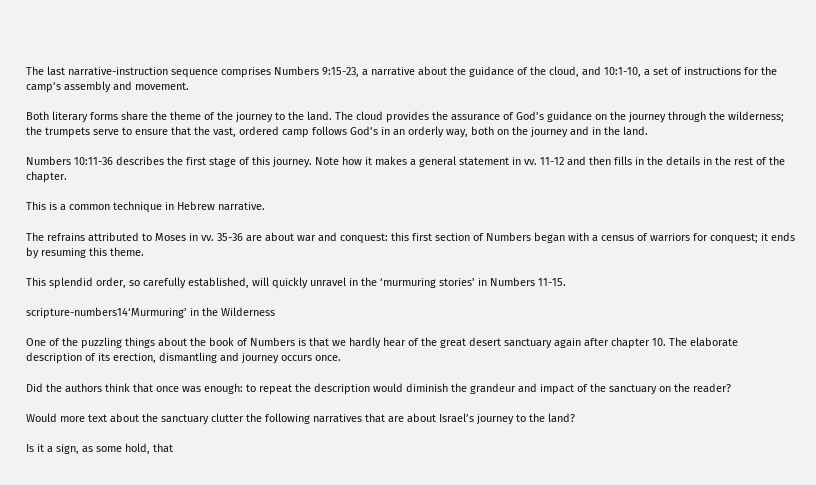The last narrative-instruction sequence comprises Numbers 9:15-23, a narrative about the guidance of the cloud, and 10:1-10, a set of instructions for the camp’s assembly and movement.

Both literary forms share the theme of the journey to the land. The cloud provides the assurance of God’s guidance on the journey through the wilderness; the trumpets serve to ensure that the vast, ordered camp follows God’s in an orderly way, both on the journey and in the land.

Numbers 10:11-36 describes the first stage of this journey. Note how it makes a general statement in vv. 11-12 and then fills in the details in the rest of the chapter.

This is a common technique in Hebrew narrative.

The refrains attributed to Moses in vv. 35-36 are about war and conquest: this first section of Numbers began with a census of warriors for conquest; it ends by resuming this theme.

This splendid order, so carefully established, will quickly unravel in the ‘murmuring stories’ in Numbers 11-15.

scripture-numbers14‘Murmuring’ in the Wilderness

One of the puzzling things about the book of Numbers is that we hardly hear of the great desert sanctuary again after chapter 10. The elaborate description of its erection, dismantling and journey occurs once.

Did the authors think that once was enough: to repeat the description would diminish the grandeur and impact of the sanctuary on the reader?

Would more text about the sanctuary clutter the following narratives that are about Israel’s journey to the land?

Is it a sign, as some hold, that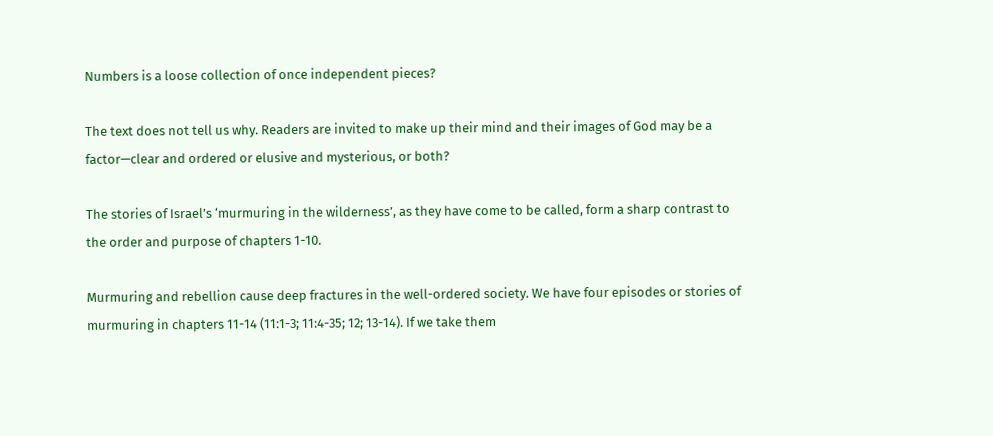Numbers is a loose collection of once independent pieces?

The text does not tell us why. Readers are invited to make up their mind and their images of God may be a factor—clear and ordered or elusive and mysterious, or both?

The stories of Israel’s ‘murmuring in the wilderness’, as they have come to be called, form a sharp contrast to the order and purpose of chapters 1-10.

Murmuring and rebellion cause deep fractures in the well-ordered society. We have four episodes or stories of murmuring in chapters 11-14 (11:1-3; 11:4-35; 12; 13-14). If we take them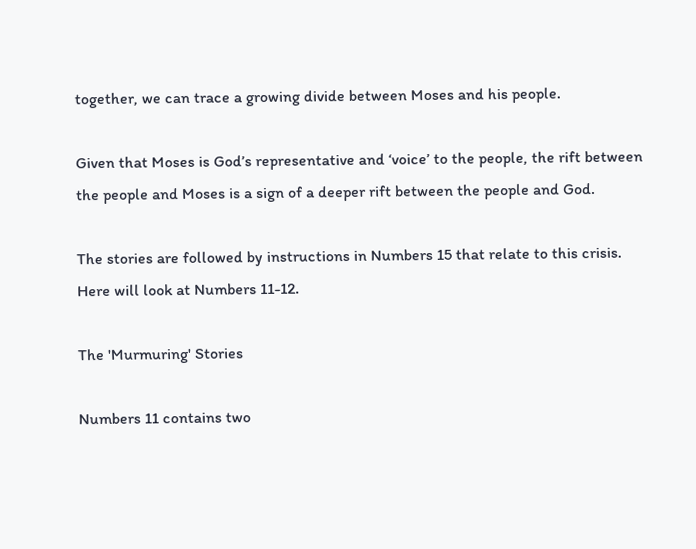together, we can trace a growing divide between Moses and his people.

Given that Moses is God’s representative and ‘voice’ to the people, the rift between the people and Moses is a sign of a deeper rift between the people and God.

The stories are followed by instructions in Numbers 15 that relate to this crisis. Here will look at Numbers 11-12.

The 'Murmuring' Stories

Numbers 11 contains two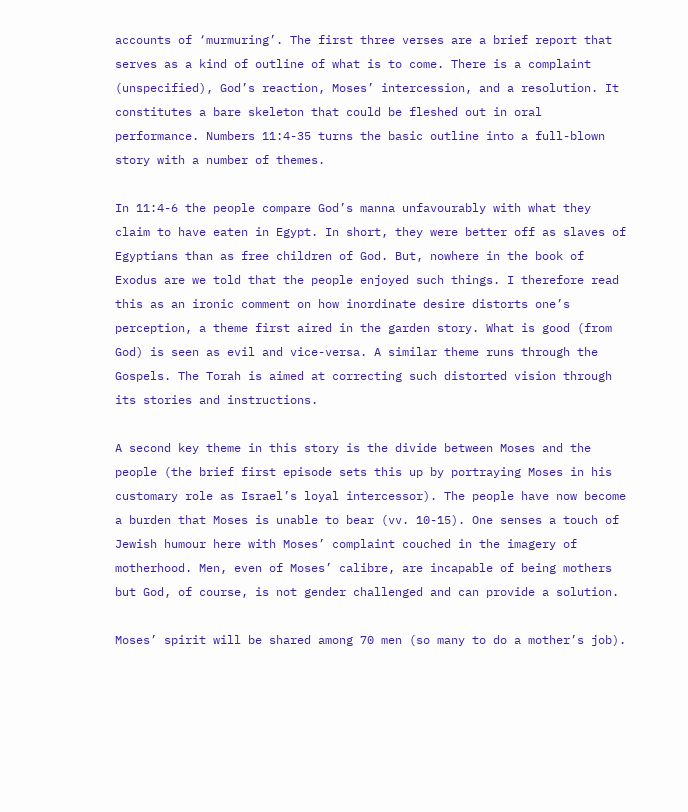accounts of ‘murmuring’. The first three verses are a brief report that serves as a kind of outline of what is to come. There is a complaint (unspecified), God’s reaction, Moses’ intercession, and a resolution. It constitutes a bare skeleton that could be fleshed out in oral performance. Numbers 11:4-35 turns the basic outline into a full-blown story with a number of themes.

In 11:4-6 the people compare God’s manna unfavourably with what they claim to have eaten in Egypt. In short, they were better off as slaves of Egyptians than as free children of God. But, nowhere in the book of Exodus are we told that the people enjoyed such things. I therefore read this as an ironic comment on how inordinate desire distorts one’s perception, a theme first aired in the garden story. What is good (from God) is seen as evil and vice-versa. A similar theme runs through the Gospels. The Torah is aimed at correcting such distorted vision through its stories and instructions.

A second key theme in this story is the divide between Moses and the people (the brief first episode sets this up by portraying Moses in his customary role as Israel’s loyal intercessor). The people have now become a burden that Moses is unable to bear (vv. 10-15). One senses a touch of Jewish humour here with Moses’ complaint couched in the imagery of motherhood. Men, even of Moses’ calibre, are incapable of being mothers but God, of course, is not gender challenged and can provide a solution.

Moses’ spirit will be shared among 70 men (so many to do a mother’s job).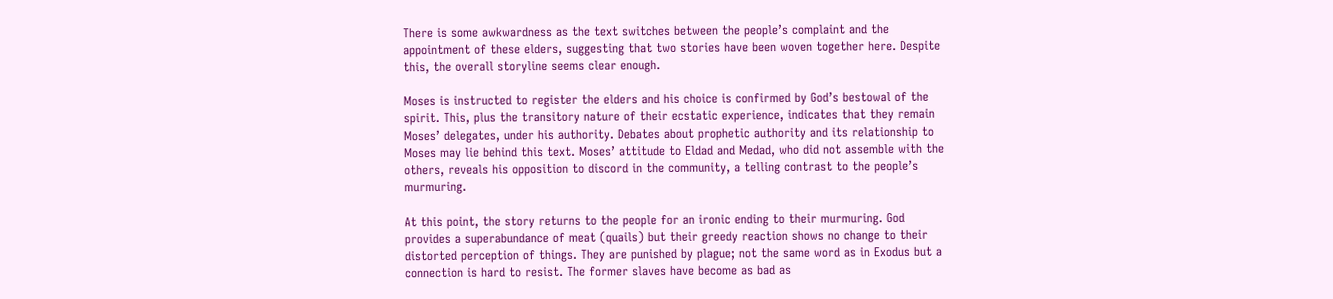There is some awkwardness as the text switches between the people’s complaint and the appointment of these elders, suggesting that two stories have been woven together here. Despite this, the overall storyline seems clear enough.

Moses is instructed to register the elders and his choice is confirmed by God’s bestowal of the spirit. This, plus the transitory nature of their ecstatic experience, indicates that they remain Moses’ delegates, under his authority. Debates about prophetic authority and its relationship to Moses may lie behind this text. Moses’ attitude to Eldad and Medad, who did not assemble with the others, reveals his opposition to discord in the community, a telling contrast to the people’s murmuring.

At this point, the story returns to the people for an ironic ending to their murmuring. God provides a superabundance of meat (quails) but their greedy reaction shows no change to their distorted perception of things. They are punished by plague; not the same word as in Exodus but a connection is hard to resist. The former slaves have become as bad as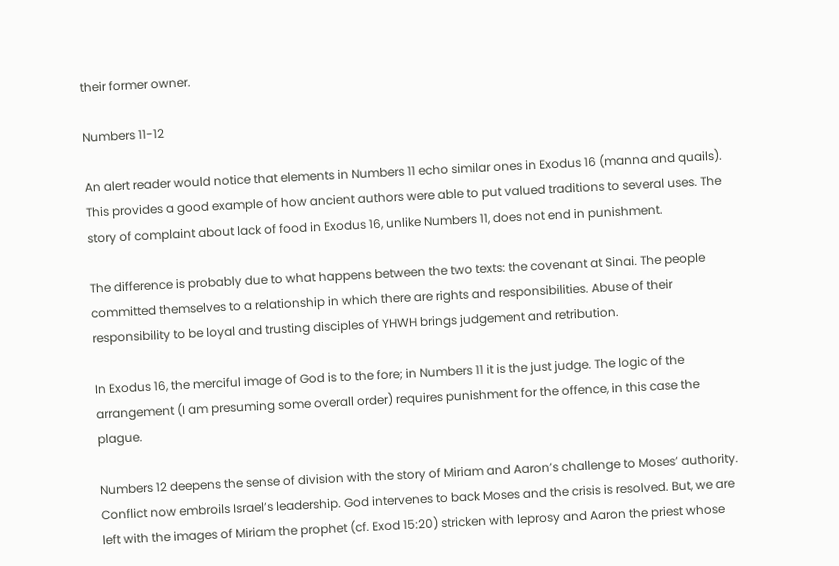their former owner.

Numbers 11-12

An alert reader would notice that elements in Numbers 11 echo similar ones in Exodus 16 (manna and quails). This provides a good example of how ancient authors were able to put valued traditions to several uses. The story of complaint about lack of food in Exodus 16, unlike Numbers 11, does not end in punishment.

The difference is probably due to what happens between the two texts: the covenant at Sinai. The people committed themselves to a relationship in which there are rights and responsibilities. Abuse of their responsibility to be loyal and trusting disciples of YHWH brings judgement and retribution.

In Exodus 16, the merciful image of God is to the fore; in Numbers 11 it is the just judge. The logic of the arrangement (I am presuming some overall order) requires punishment for the offence, in this case the plague.

Numbers 12 deepens the sense of division with the story of Miriam and Aaron’s challenge to Moses’ authority. Conflict now embroils Israel’s leadership. God intervenes to back Moses and the crisis is resolved. But, we are left with the images of Miriam the prophet (cf. Exod 15:20) stricken with leprosy and Aaron the priest whose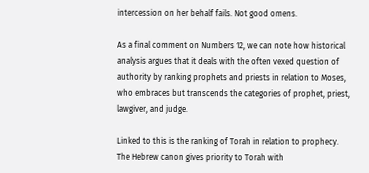intercession on her behalf fails. Not good omens.

As a final comment on Numbers 12, we can note how historical analysis argues that it deals with the often vexed question of authority by ranking prophets and priests in relation to Moses, who embraces but transcends the categories of prophet, priest, lawgiver, and judge.

Linked to this is the ranking of Torah in relation to prophecy. The Hebrew canon gives priority to Torah with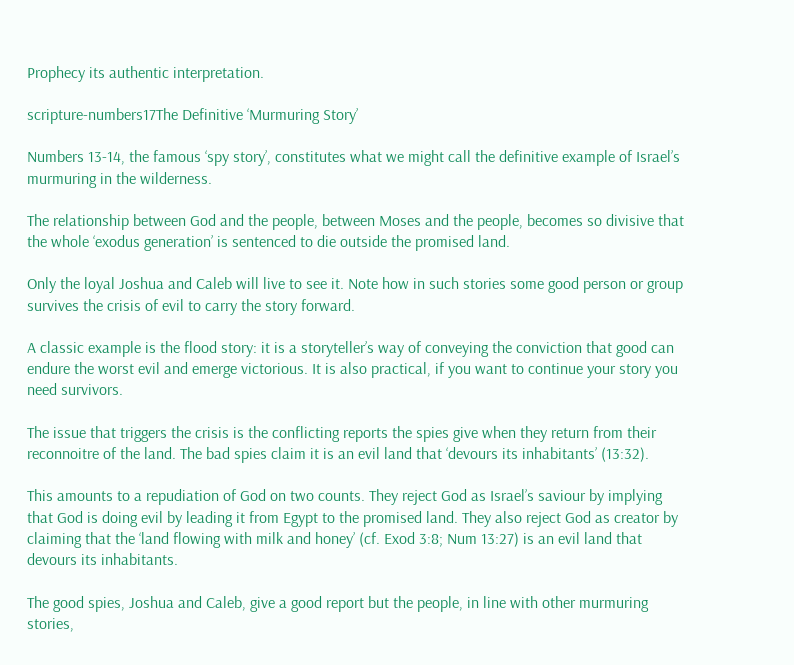Prophecy its authentic interpretation.

scripture-numbers17The Definitive ‘Murmuring Story’

Numbers 13-14, the famous ‘spy story’, constitutes what we might call the definitive example of Israel’s murmuring in the wilderness.

The relationship between God and the people, between Moses and the people, becomes so divisive that the whole ‘exodus generation’ is sentenced to die outside the promised land.

Only the loyal Joshua and Caleb will live to see it. Note how in such stories some good person or group survives the crisis of evil to carry the story forward.

A classic example is the flood story: it is a storyteller’s way of conveying the conviction that good can endure the worst evil and emerge victorious. It is also practical, if you want to continue your story you need survivors.

The issue that triggers the crisis is the conflicting reports the spies give when they return from their reconnoitre of the land. The bad spies claim it is an evil land that ‘devours its inhabitants’ (13:32).

This amounts to a repudiation of God on two counts. They reject God as Israel’s saviour by implying that God is doing evil by leading it from Egypt to the promised land. They also reject God as creator by claiming that the ‘land flowing with milk and honey’ (cf. Exod 3:8; Num 13:27) is an evil land that devours its inhabitants.

The good spies, Joshua and Caleb, give a good report but the people, in line with other murmuring stories,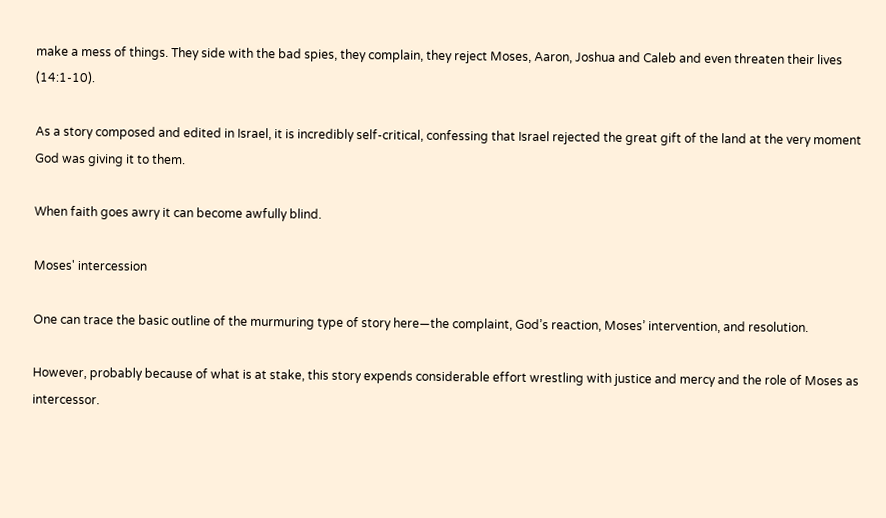make a mess of things. They side with the bad spies, they complain, they reject Moses, Aaron, Joshua and Caleb and even threaten their lives (14:1-10).

As a story composed and edited in Israel, it is incredibly self-critical, confessing that Israel rejected the great gift of the land at the very moment God was giving it to them.

When faith goes awry it can become awfully blind.

Moses' intercession

One can trace the basic outline of the murmuring type of story here—the complaint, God’s reaction, Moses’ intervention, and resolution.

However, probably because of what is at stake, this story expends considerable effort wrestling with justice and mercy and the role of Moses as intercessor.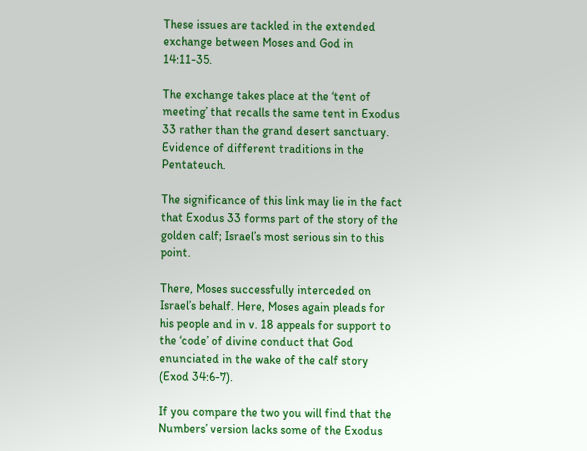These issues are tackled in the extended exchange between Moses and God in 14:11-35.

The exchange takes place at the ‘tent of meeting’ that recalls the same tent in Exodus 33 rather than the grand desert sanctuary. Evidence of different traditions in the Pentateuch.

The significance of this link may lie in the fact that Exodus 33 forms part of the story of the golden calf; Israel’s most serious sin to this point.

There, Moses successfully interceded on Israel’s behalf. Here, Moses again pleads for his people and in v. 18 appeals for support to the ‘code’ of divine conduct that God enunciated in the wake of the calf story (Exod 34:6-7).

If you compare the two you will find that the Numbers’ version lacks some of the Exodus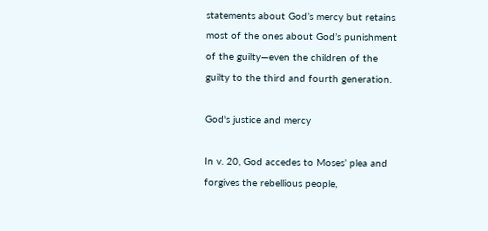statements about God’s mercy but retains most of the ones about God’s punishment of the guilty—even the children of the guilty to the third and fourth generation.

God's justice and mercy

In v. 20, God accedes to Moses’ plea and forgives the rebellious people,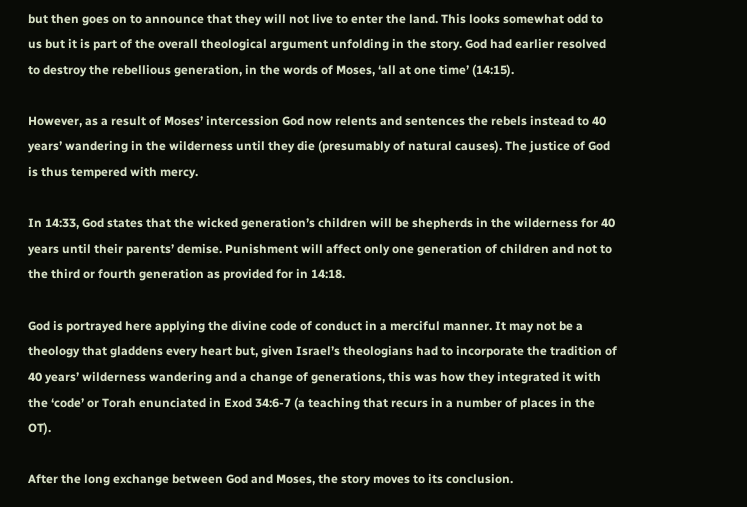but then goes on to announce that they will not live to enter the land. This looks somewhat odd to us but it is part of the overall theological argument unfolding in the story. God had earlier resolved to destroy the rebellious generation, in the words of Moses, ‘all at one time’ (14:15).

However, as a result of Moses’ intercession God now relents and sentences the rebels instead to 40 years’ wandering in the wilderness until they die (presumably of natural causes). The justice of God is thus tempered with mercy.

In 14:33, God states that the wicked generation’s children will be shepherds in the wilderness for 40 years until their parents’ demise. Punishment will affect only one generation of children and not to the third or fourth generation as provided for in 14:18.

God is portrayed here applying the divine code of conduct in a merciful manner. It may not be a theology that gladdens every heart but, given Israel’s theologians had to incorporate the tradition of 40 years’ wilderness wandering and a change of generations, this was how they integrated it with the ‘code’ or Torah enunciated in Exod 34:6-7 (a teaching that recurs in a number of places in the OT).

After the long exchange between God and Moses, the story moves to its conclusion.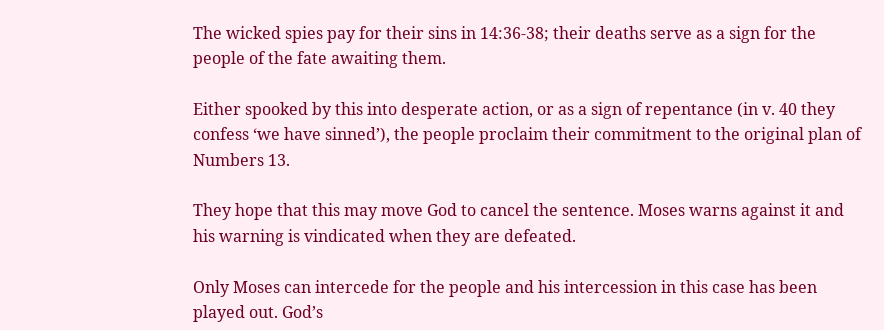The wicked spies pay for their sins in 14:36-38; their deaths serve as a sign for the people of the fate awaiting them.

Either spooked by this into desperate action, or as a sign of repentance (in v. 40 they confess ‘we have sinned’), the people proclaim their commitment to the original plan of Numbers 13.

They hope that this may move God to cancel the sentence. Moses warns against it and his warning is vindicated when they are defeated.

Only Moses can intercede for the people and his intercession in this case has been played out. God’s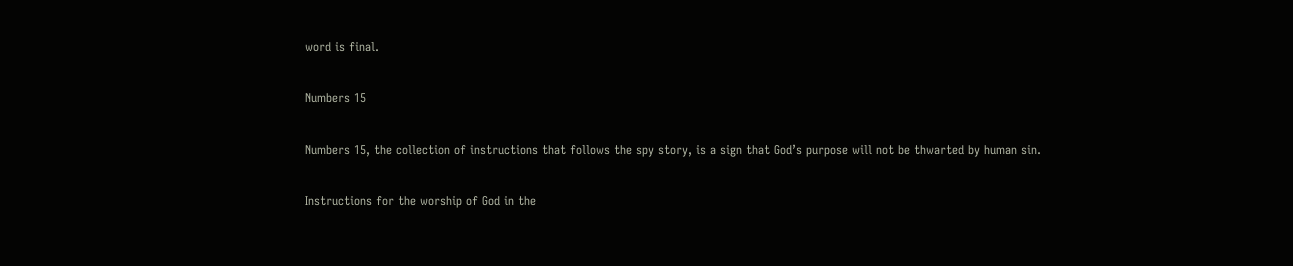word is final.

Numbers 15

Numbers 15, the collection of instructions that follows the spy story, is a sign that God’s purpose will not be thwarted by human sin.

Instructions for the worship of God in the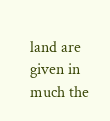land are given in much the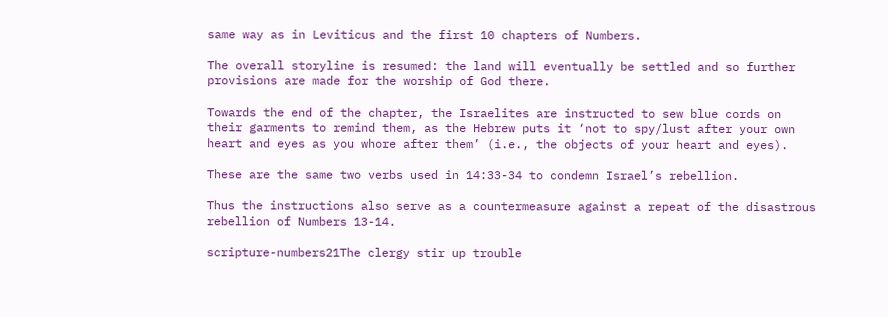same way as in Leviticus and the first 10 chapters of Numbers.

The overall storyline is resumed: the land will eventually be settled and so further provisions are made for the worship of God there.

Towards the end of the chapter, the Israelites are instructed to sew blue cords on their garments to remind them, as the Hebrew puts it ‘not to spy/lust after your own heart and eyes as you whore after them’ (i.e., the objects of your heart and eyes).

These are the same two verbs used in 14:33-34 to condemn Israel’s rebellion.

Thus the instructions also serve as a countermeasure against a repeat of the disastrous rebellion of Numbers 13-14.

scripture-numbers21The clergy stir up trouble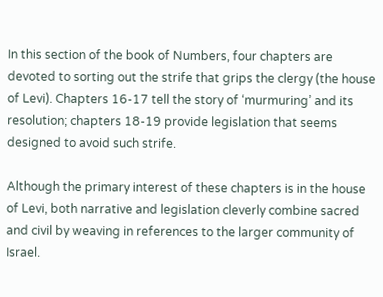In this section of the book of Numbers, four chapters are devoted to sorting out the strife that grips the clergy (the house of Levi). Chapters 16-17 tell the story of ‘murmuring’ and its resolution; chapters 18-19 provide legislation that seems designed to avoid such strife.

Although the primary interest of these chapters is in the house of Levi, both narrative and legislation cleverly combine sacred and civil by weaving in references to the larger community of Israel.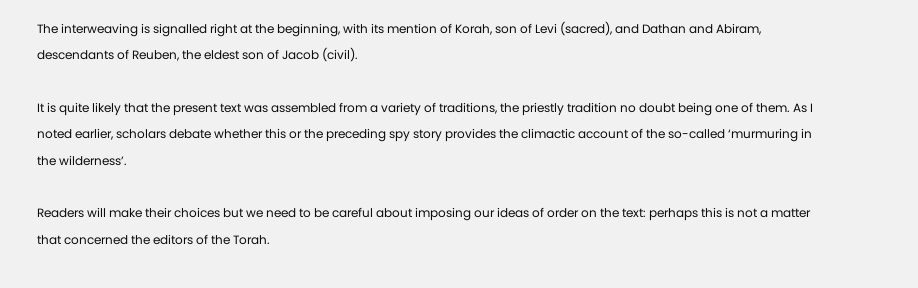The interweaving is signalled right at the beginning, with its mention of Korah, son of Levi (sacred), and Dathan and Abiram, descendants of Reuben, the eldest son of Jacob (civil).

It is quite likely that the present text was assembled from a variety of traditions, the priestly tradition no doubt being one of them. As I noted earlier, scholars debate whether this or the preceding spy story provides the climactic account of the so-called ‘murmuring in the wilderness’.

Readers will make their choices but we need to be careful about imposing our ideas of order on the text: perhaps this is not a matter that concerned the editors of the Torah.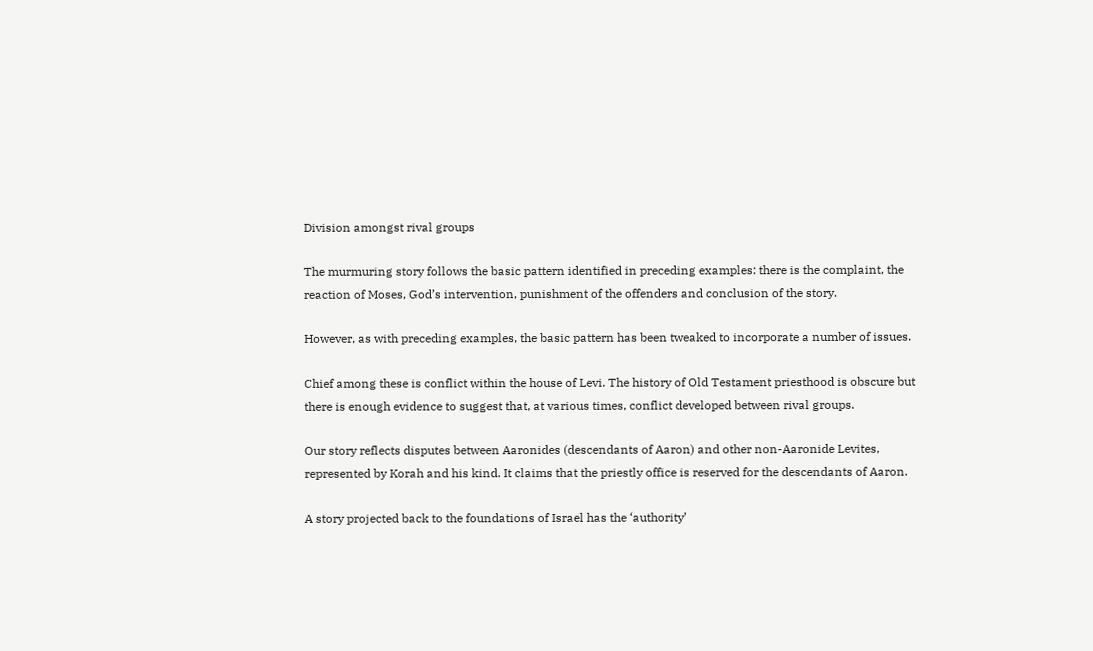Division amongst rival groups

The murmuring story follows the basic pattern identified in preceding examples: there is the complaint, the reaction of Moses, God’s intervention, punishment of the offenders and conclusion of the story.

However, as with preceding examples, the basic pattern has been tweaked to incorporate a number of issues.

Chief among these is conflict within the house of Levi. The history of Old Testament priesthood is obscure but there is enough evidence to suggest that, at various times, conflict developed between rival groups.

Our story reflects disputes between Aaronides (descendants of Aaron) and other non-Aaronide Levites, represented by Korah and his kind. It claims that the priestly office is reserved for the descendants of Aaron.

A story projected back to the foundations of Israel has the ‘authority’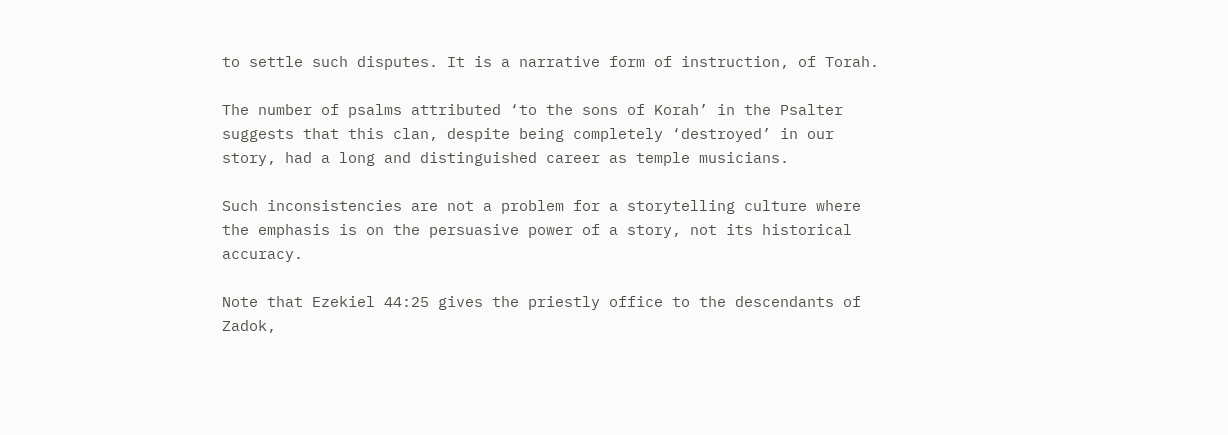to settle such disputes. It is a narrative form of instruction, of Torah.

The number of psalms attributed ‘to the sons of Korah’ in the Psalter suggests that this clan, despite being completely ‘destroyed’ in our story, had a long and distinguished career as temple musicians.

Such inconsistencies are not a problem for a storytelling culture where the emphasis is on the persuasive power of a story, not its historical accuracy.

Note that Ezekiel 44:25 gives the priestly office to the descendants of Zadok,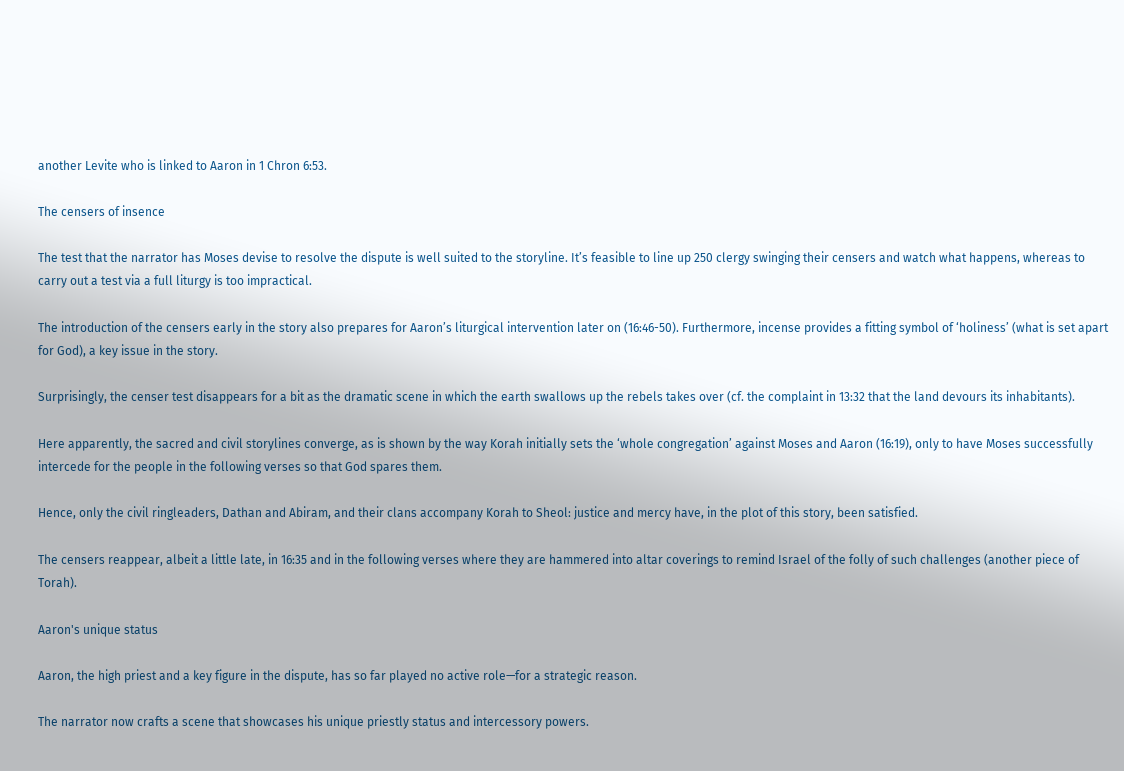another Levite who is linked to Aaron in 1 Chron 6:53.

The censers of insence

The test that the narrator has Moses devise to resolve the dispute is well suited to the storyline. It’s feasible to line up 250 clergy swinging their censers and watch what happens, whereas to carry out a test via a full liturgy is too impractical.

The introduction of the censers early in the story also prepares for Aaron’s liturgical intervention later on (16:46-50). Furthermore, incense provides a fitting symbol of ‘holiness’ (what is set apart for God), a key issue in the story.

Surprisingly, the censer test disappears for a bit as the dramatic scene in which the earth swallows up the rebels takes over (cf. the complaint in 13:32 that the land devours its inhabitants).

Here apparently, the sacred and civil storylines converge, as is shown by the way Korah initially sets the ‘whole congregation’ against Moses and Aaron (16:19), only to have Moses successfully intercede for the people in the following verses so that God spares them.

Hence, only the civil ringleaders, Dathan and Abiram, and their clans accompany Korah to Sheol: justice and mercy have, in the plot of this story, been satisfied.

The censers reappear, albeit a little late, in 16:35 and in the following verses where they are hammered into altar coverings to remind Israel of the folly of such challenges (another piece of Torah).

Aaron's unique status

Aaron, the high priest and a key figure in the dispute, has so far played no active role—for a strategic reason.

The narrator now crafts a scene that showcases his unique priestly status and intercessory powers.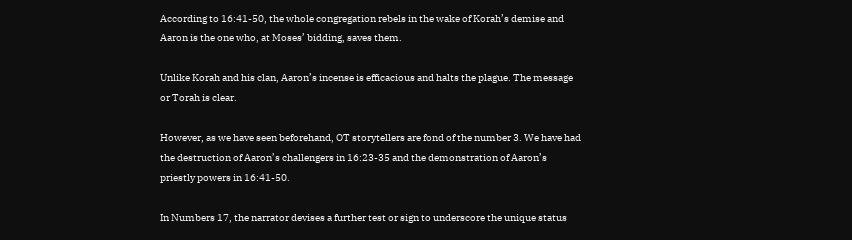According to 16:41-50, the whole congregation rebels in the wake of Korah’s demise and Aaron is the one who, at Moses’ bidding, saves them.

Unlike Korah and his clan, Aaron’s incense is efficacious and halts the plague. The message or Torah is clear.

However, as we have seen beforehand, OT storytellers are fond of the number 3. We have had the destruction of Aaron’s challengers in 16:23-35 and the demonstration of Aaron’s priestly powers in 16:41-50.

In Numbers 17, the narrator devises a further test or sign to underscore the unique status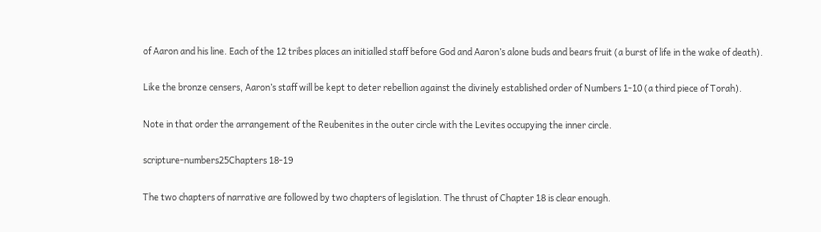of Aaron and his line. Each of the 12 tribes places an initialled staff before God and Aaron’s alone buds and bears fruit (a burst of life in the wake of death).

Like the bronze censers, Aaron’s staff will be kept to deter rebellion against the divinely established order of Numbers 1-10 (a third piece of Torah).

Note in that order the arrangement of the Reubenites in the outer circle with the Levites occupying the inner circle.

scripture-numbers25Chapters 18-19

The two chapters of narrative are followed by two chapters of legislation. The thrust of Chapter 18 is clear enough.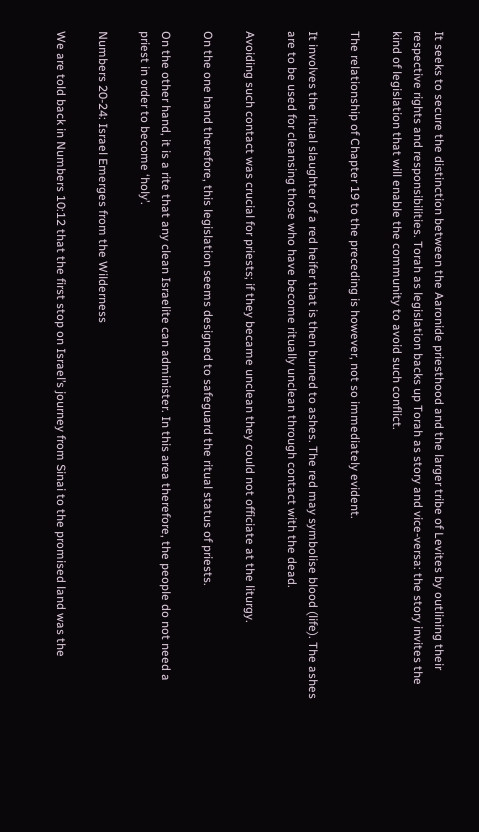It seeks to secure the distinction between the Aaronide priesthood and the larger tribe of Levites by outlining their respective rights and responsibilities. Torah as legislation backs up Torah as story and vice-versa: the story invites the kind of legislation that will enable the community to avoid such conflict.

The relationship of Chapter 19 to the preceding is however, not so immediately evident.

It involves the ritual slaughter of a red heifer that is then burned to ashes. The red may symbolise blood (life). The ashes are to be used for cleansing those who have become ritually unclean through contact with the dead.

Avoiding such contact was crucial for priests; if they became unclean they could not officiate at the liturgy.

On the one hand therefore, this legislation seems designed to safeguard the ritual status of priests.

On the other hand, it is a rite that any clean Israelite can administer. In this area therefore, the people do not need a priest in order to become ‘holy’.

Numbers 20-24: Israel Emerges from the Wilderness

We are told back in Numbers 10:12 that the first stop on Israel’s journey from Sinai to the promised land was the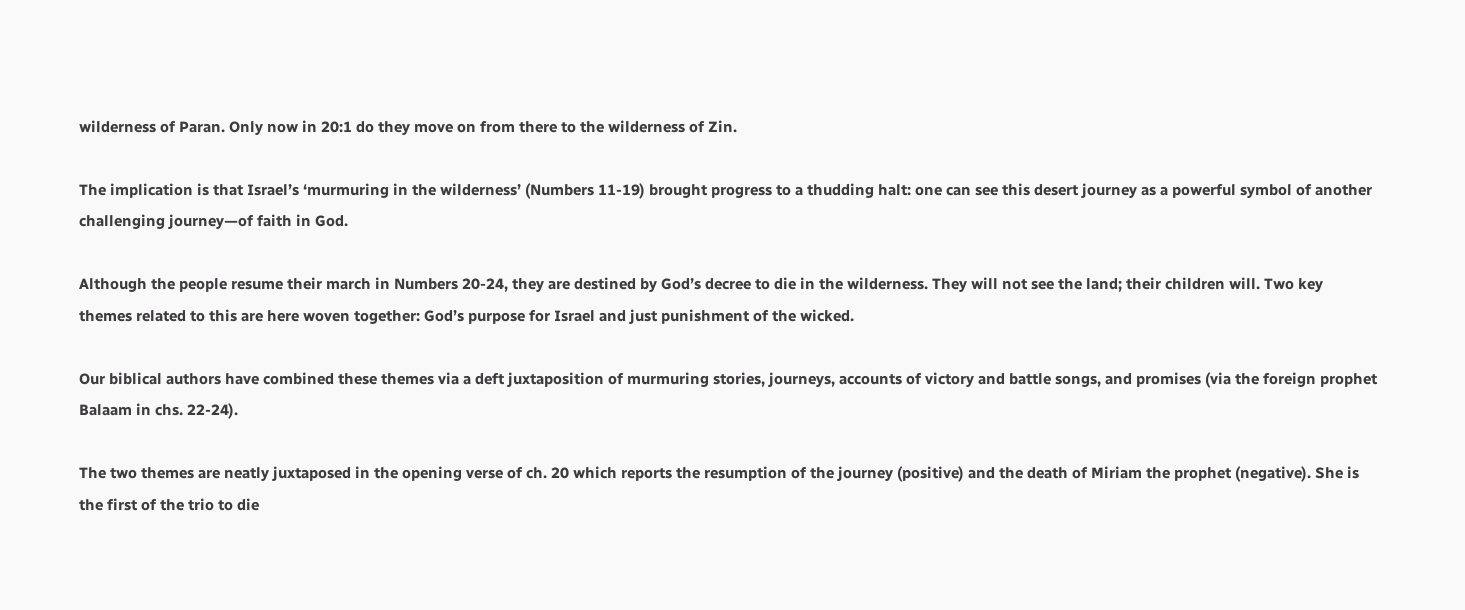wilderness of Paran. Only now in 20:1 do they move on from there to the wilderness of Zin.

The implication is that Israel’s ‘murmuring in the wilderness’ (Numbers 11-19) brought progress to a thudding halt: one can see this desert journey as a powerful symbol of another challenging journey—of faith in God.

Although the people resume their march in Numbers 20-24, they are destined by God’s decree to die in the wilderness. They will not see the land; their children will. Two key themes related to this are here woven together: God’s purpose for Israel and just punishment of the wicked.

Our biblical authors have combined these themes via a deft juxtaposition of murmuring stories, journeys, accounts of victory and battle songs, and promises (via the foreign prophet Balaam in chs. 22-24).

The two themes are neatly juxtaposed in the opening verse of ch. 20 which reports the resumption of the journey (positive) and the death of Miriam the prophet (negative). She is the first of the trio to die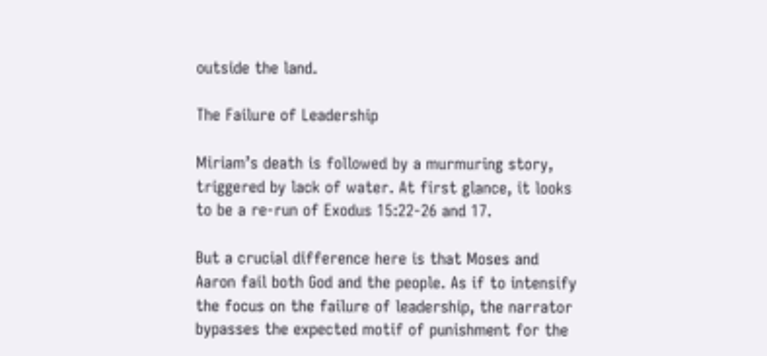outside the land.

The Failure of Leadership

Miriam’s death is followed by a murmuring story, triggered by lack of water. At first glance, it looks to be a re-run of Exodus 15:22-26 and 17.

But a crucial difference here is that Moses and Aaron fail both God and the people. As if to intensify the focus on the failure of leadership, the narrator bypasses the expected motif of punishment for the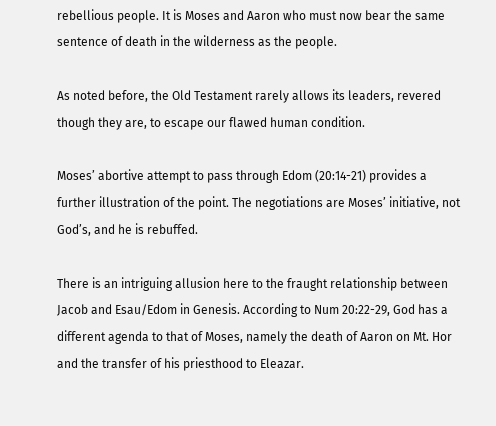rebellious people. It is Moses and Aaron who must now bear the same sentence of death in the wilderness as the people.

As noted before, the Old Testament rarely allows its leaders, revered though they are, to escape our flawed human condition.

Moses’ abortive attempt to pass through Edom (20:14-21) provides a further illustration of the point. The negotiations are Moses’ initiative, not God’s, and he is rebuffed.

There is an intriguing allusion here to the fraught relationship between Jacob and Esau/Edom in Genesis. According to Num 20:22-29, God has a different agenda to that of Moses, namely the death of Aaron on Mt. Hor and the transfer of his priesthood to Eleazar.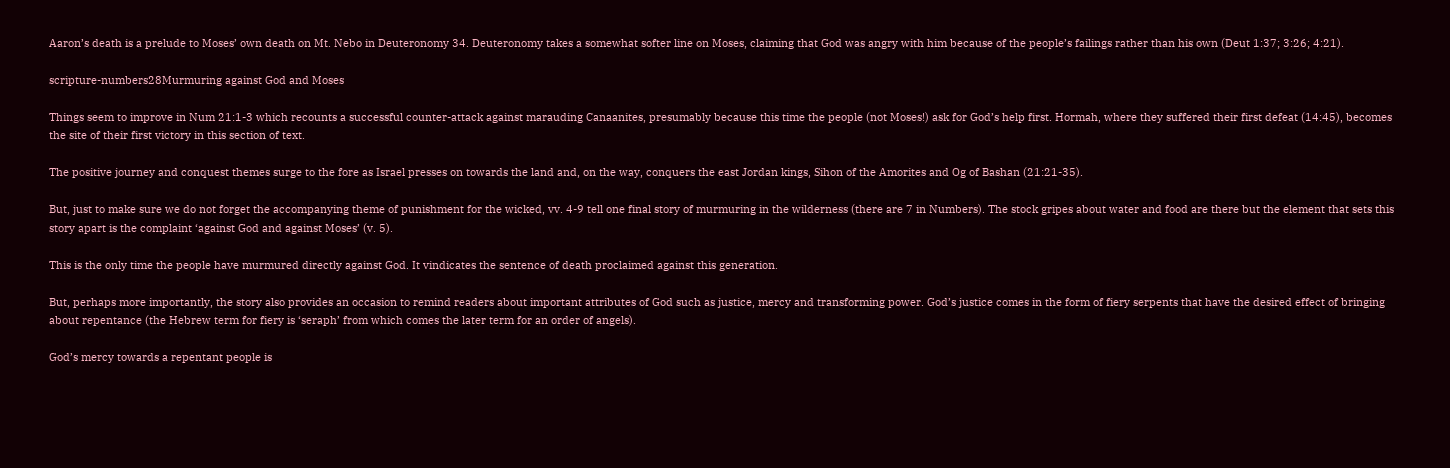Aaron’s death is a prelude to Moses’ own death on Mt. Nebo in Deuteronomy 34. Deuteronomy takes a somewhat softer line on Moses, claiming that God was angry with him because of the people’s failings rather than his own (Deut 1:37; 3:26; 4:21).

scripture-numbers28Murmuring against God and Moses

Things seem to improve in Num 21:1-3 which recounts a successful counter-attack against marauding Canaanites, presumably because this time the people (not Moses!) ask for God’s help first. Hormah, where they suffered their first defeat (14:45), becomes the site of their first victory in this section of text.

The positive journey and conquest themes surge to the fore as Israel presses on towards the land and, on the way, conquers the east Jordan kings, Sihon of the Amorites and Og of Bashan (21:21-35).

But, just to make sure we do not forget the accompanying theme of punishment for the wicked, vv. 4-9 tell one final story of murmuring in the wilderness (there are 7 in Numbers). The stock gripes about water and food are there but the element that sets this story apart is the complaint ‘against God and against Moses’ (v. 5).

This is the only time the people have murmured directly against God. It vindicates the sentence of death proclaimed against this generation.

But, perhaps more importantly, the story also provides an occasion to remind readers about important attributes of God such as justice, mercy and transforming power. God’s justice comes in the form of fiery serpents that have the desired effect of bringing about repentance (the Hebrew term for fiery is ‘seraph’ from which comes the later term for an order of angels).

God’s mercy towards a repentant people is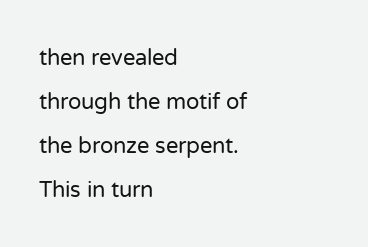then revealed through the motif of the bronze serpent. This in turn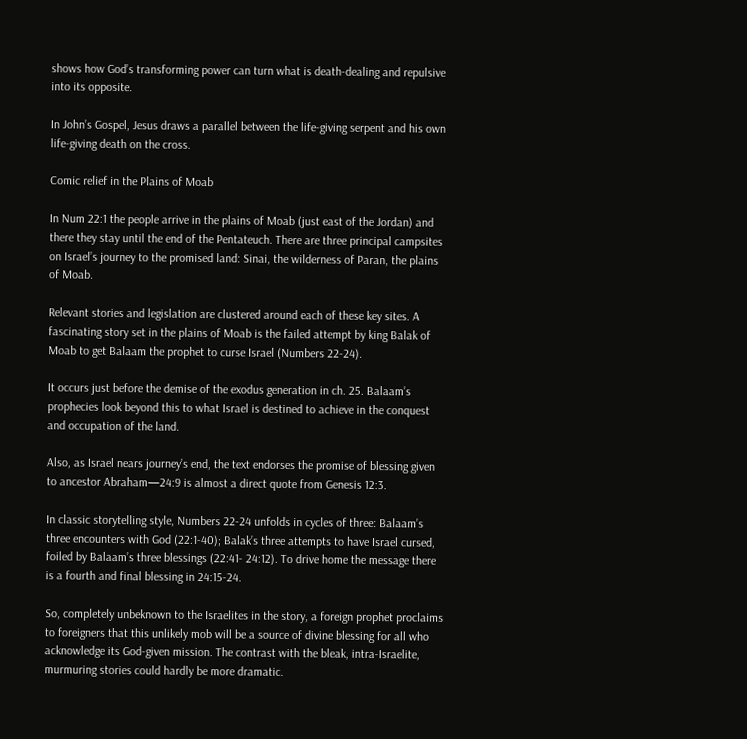shows how God’s transforming power can turn what is death-dealing and repulsive into its opposite.

In John’s Gospel, Jesus draws a parallel between the life-giving serpent and his own life-giving death on the cross.

Comic relief in the Plains of Moab

In Num 22:1 the people arrive in the plains of Moab (just east of the Jordan) and there they stay until the end of the Pentateuch. There are three principal campsites on Israel’s journey to the promised land: Sinai, the wilderness of Paran, the plains of Moab.

Relevant stories and legislation are clustered around each of these key sites. A fascinating story set in the plains of Moab is the failed attempt by king Balak of Moab to get Balaam the prophet to curse Israel (Numbers 22-24).

It occurs just before the demise of the exodus generation in ch. 25. Balaam’s prophecies look beyond this to what Israel is destined to achieve in the conquest and occupation of the land.

Also, as Israel nears journey’s end, the text endorses the promise of blessing given to ancestor Abraham—24:9 is almost a direct quote from Genesis 12:3.

In classic storytelling style, Numbers 22-24 unfolds in cycles of three: Balaam’s three encounters with God (22:1-40); Balak’s three attempts to have Israel cursed, foiled by Balaam’s three blessings (22:41- 24:12). To drive home the message there is a fourth and final blessing in 24:15-24.

So, completely unbeknown to the Israelites in the story, a foreign prophet proclaims to foreigners that this unlikely mob will be a source of divine blessing for all who acknowledge its God-given mission. The contrast with the bleak, intra-Israelite, murmuring stories could hardly be more dramatic.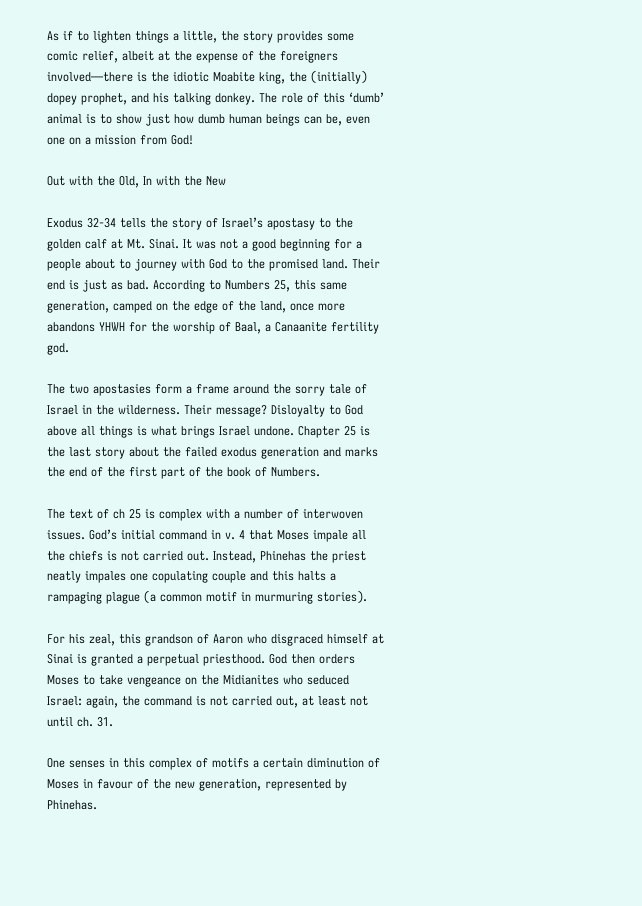As if to lighten things a little, the story provides some comic relief, albeit at the expense of the foreigners involved—there is the idiotic Moabite king, the (initially) dopey prophet, and his talking donkey. The role of this ‘dumb’ animal is to show just how dumb human beings can be, even one on a mission from God!

Out with the Old, In with the New

Exodus 32-34 tells the story of Israel’s apostasy to the golden calf at Mt. Sinai. It was not a good beginning for a people about to journey with God to the promised land. Their end is just as bad. According to Numbers 25, this same generation, camped on the edge of the land, once more abandons YHWH for the worship of Baal, a Canaanite fertility god.

The two apostasies form a frame around the sorry tale of Israel in the wilderness. Their message? Disloyalty to God above all things is what brings Israel undone. Chapter 25 is the last story about the failed exodus generation and marks the end of the first part of the book of Numbers.

The text of ch 25 is complex with a number of interwoven issues. God’s initial command in v. 4 that Moses impale all the chiefs is not carried out. Instead, Phinehas the priest neatly impales one copulating couple and this halts a rampaging plague (a common motif in murmuring stories).

For his zeal, this grandson of Aaron who disgraced himself at Sinai is granted a perpetual priesthood. God then orders Moses to take vengeance on the Midianites who seduced Israel: again, the command is not carried out, at least not until ch. 31.

One senses in this complex of motifs a certain diminution of Moses in favour of the new generation, represented by Phinehas.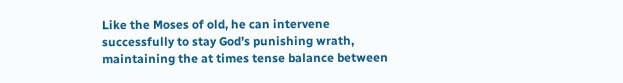Like the Moses of old, he can intervene successfully to stay God’s punishing wrath, maintaining the at times tense balance between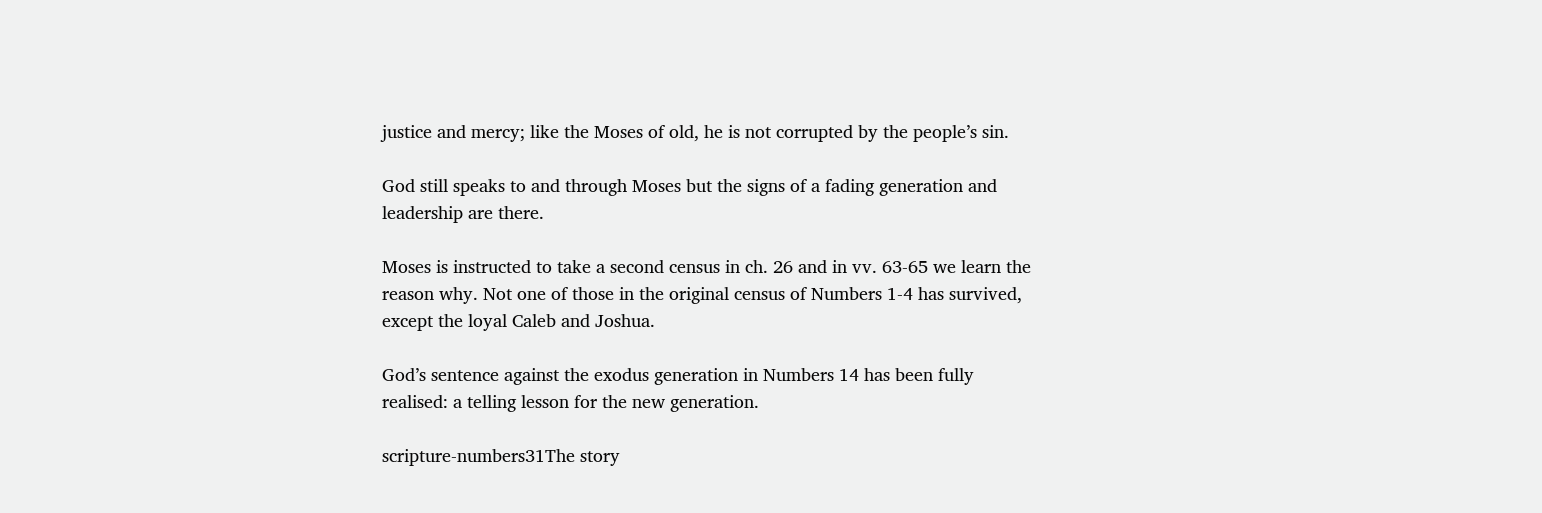justice and mercy; like the Moses of old, he is not corrupted by the people’s sin.

God still speaks to and through Moses but the signs of a fading generation and leadership are there.

Moses is instructed to take a second census in ch. 26 and in vv. 63-65 we learn the reason why. Not one of those in the original census of Numbers 1-4 has survived, except the loyal Caleb and Joshua.

God’s sentence against the exodus generation in Numbers 14 has been fully realised: a telling lesson for the new generation.

scripture-numbers31The story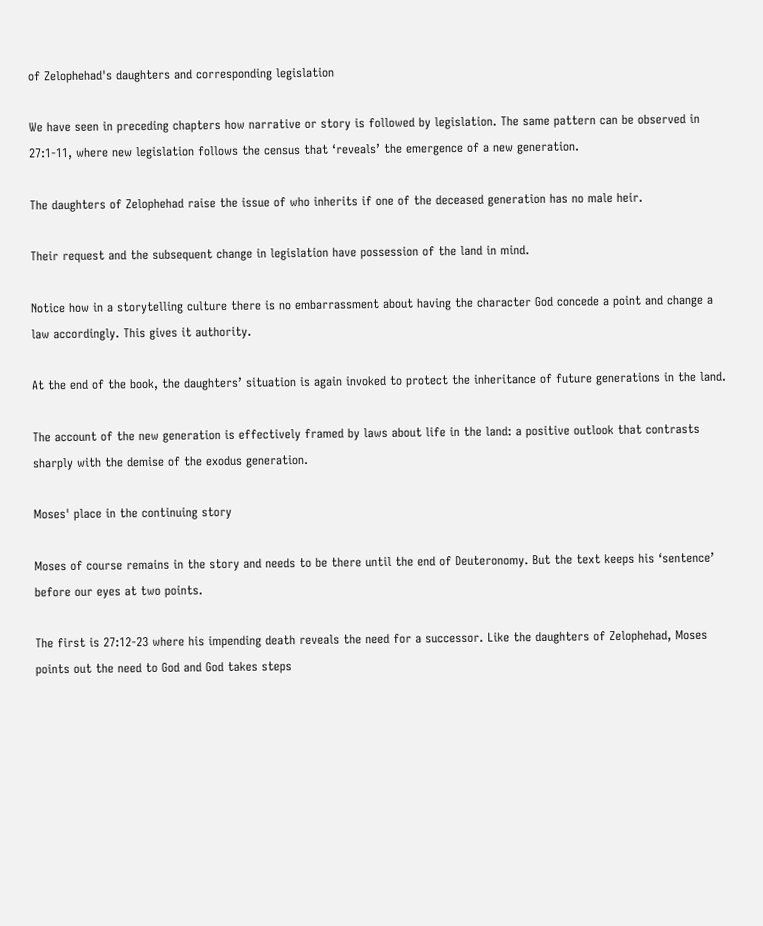of Zelophehad's daughters and corresponding legislation

We have seen in preceding chapters how narrative or story is followed by legislation. The same pattern can be observed in 27:1-11, where new legislation follows the census that ‘reveals’ the emergence of a new generation.

The daughters of Zelophehad raise the issue of who inherits if one of the deceased generation has no male heir.

Their request and the subsequent change in legislation have possession of the land in mind.

Notice how in a storytelling culture there is no embarrassment about having the character God concede a point and change a law accordingly. This gives it authority.

At the end of the book, the daughters’ situation is again invoked to protect the inheritance of future generations in the land.

The account of the new generation is effectively framed by laws about life in the land: a positive outlook that contrasts sharply with the demise of the exodus generation.

Moses' place in the continuing story

Moses of course remains in the story and needs to be there until the end of Deuteronomy. But the text keeps his ‘sentence’ before our eyes at two points.

The first is 27:12-23 where his impending death reveals the need for a successor. Like the daughters of Zelophehad, Moses points out the need to God and God takes steps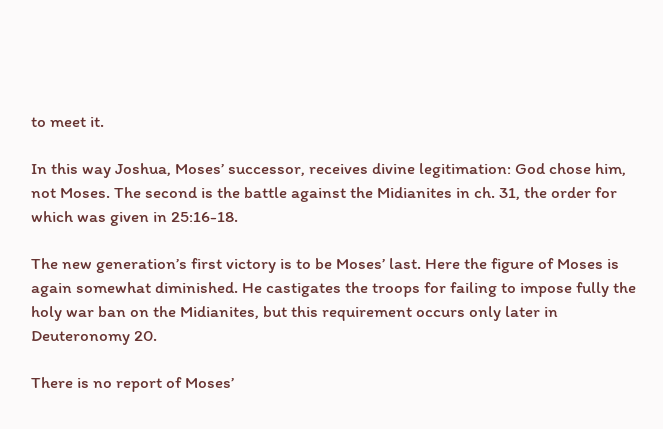to meet it.

In this way Joshua, Moses’ successor, receives divine legitimation: God chose him, not Moses. The second is the battle against the Midianites in ch. 31, the order for which was given in 25:16-18.

The new generation’s first victory is to be Moses’ last. Here the figure of Moses is again somewhat diminished. He castigates the troops for failing to impose fully the holy war ban on the Midianites, but this requirement occurs only later in Deuteronomy 20.

There is no report of Moses’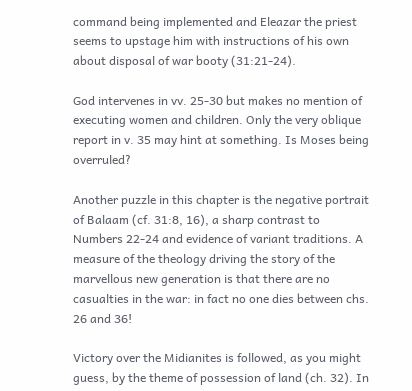command being implemented and Eleazar the priest seems to upstage him with instructions of his own about disposal of war booty (31:21-24).

God intervenes in vv. 25-30 but makes no mention of executing women and children. Only the very oblique report in v. 35 may hint at something. Is Moses being overruled?

Another puzzle in this chapter is the negative portrait of Balaam (cf. 31:8, 16), a sharp contrast to Numbers 22-24 and evidence of variant traditions. A measure of the theology driving the story of the marvellous new generation is that there are no casualties in the war: in fact no one dies between chs. 26 and 36!

Victory over the Midianites is followed, as you might guess, by the theme of possession of land (ch. 32). In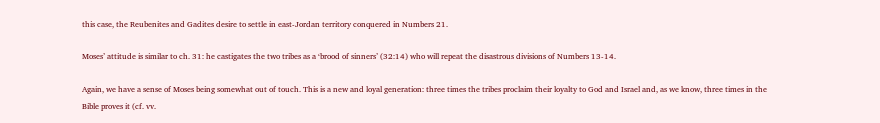this case, the Reubenites and Gadites desire to settle in east-Jordan territory conquered in Numbers 21.

Moses’ attitude is similar to ch. 31: he castigates the two tribes as a ‘brood of sinners’ (32:14) who will repeat the disastrous divisions of Numbers 13-14.

Again, we have a sense of Moses being somewhat out of touch. This is a new and loyal generation: three times the tribes proclaim their loyalty to God and Israel and, as we know, three times in the Bible proves it (cf. vv.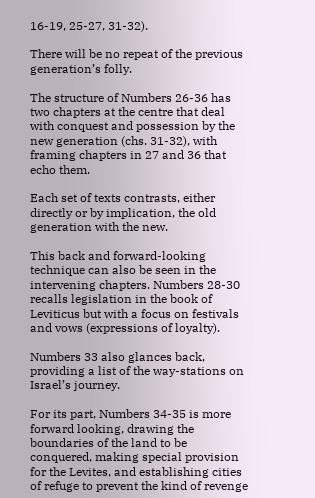16-19, 25-27, 31-32).

There will be no repeat of the previous generation’s folly.

The structure of Numbers 26-36 has two chapters at the centre that deal with conquest and possession by the new generation (chs. 31-32), with framing chapters in 27 and 36 that echo them.

Each set of texts contrasts, either directly or by implication, the old generation with the new.

This back and forward-looking technique can also be seen in the intervening chapters. Numbers 28-30 recalls legislation in the book of Leviticus but with a focus on festivals and vows (expressions of loyalty).

Numbers 33 also glances back, providing a list of the way-stations on Israel’s journey.

For its part, Numbers 34-35 is more forward looking, drawing the boundaries of the land to be conquered, making special provision for the Levites, and establishing cities of refuge to prevent the kind of revenge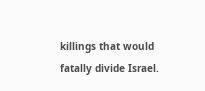killings that would fatally divide Israel.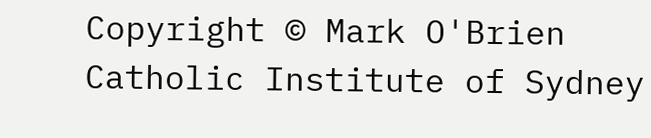Copyright © Mark O'Brien Catholic Institute of Sydney